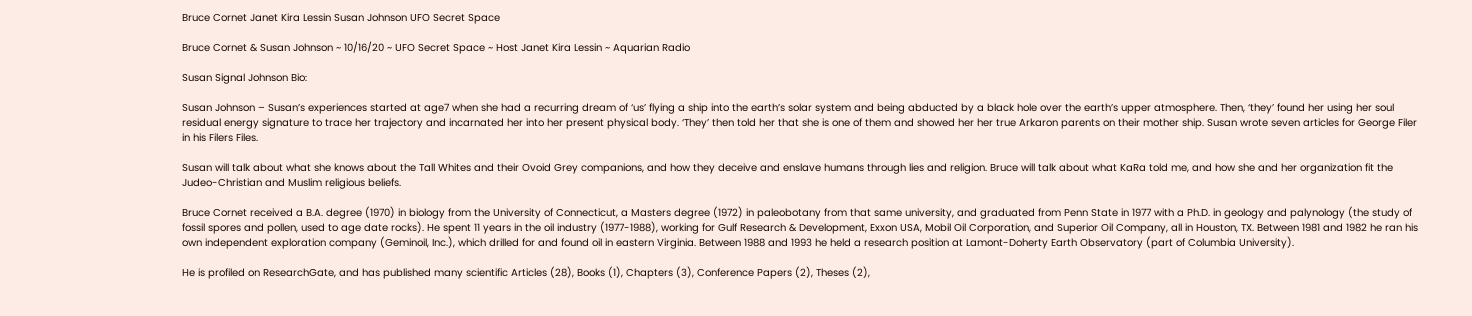Bruce Cornet Janet Kira Lessin Susan Johnson UFO Secret Space

Bruce Cornet & Susan Johnson ~ 10/16/20 ~ UFO Secret Space ~ Host Janet Kira Lessin ~ Aquarian Radio

Susan Signal Johnson Bio:

Susan Johnson – Susan’s experiences started at age7 when she had a recurring dream of ‘us’ flying a ship into the earth’s solar system and being abducted by a black hole over the earth’s upper atmosphere. Then, ‘they’ found her using her soul residual energy signature to trace her trajectory and incarnated her into her present physical body. ‘They’ then told her that she is one of them and showed her her true Arkaron parents on their mother ship. Susan wrote seven articles for George Filer in his Filers Files.

Susan will talk about what she knows about the Tall Whites and their Ovoid Grey companions, and how they deceive and enslave humans through lies and religion. Bruce will talk about what KaRa told me, and how she and her organization fit the Judeo-Christian and Muslim religious beliefs.

Bruce Cornet received a B.A. degree (1970) in biology from the University of Connecticut, a Masters degree (1972) in paleobotany from that same university, and graduated from Penn State in 1977 with a Ph.D. in geology and palynology (the study of fossil spores and pollen, used to age date rocks). He spent 11 years in the oil industry (1977-1988), working for Gulf Research & Development, Exxon USA, Mobil Oil Corporation, and Superior Oil Company, all in Houston, TX. Between 1981 and 1982 he ran his own independent exploration company (Geminoil, Inc.), which drilled for and found oil in eastern Virginia. Between 1988 and 1993 he held a research position at Lamont-Doherty Earth Observatory (part of Columbia University).

He is profiled on ResearchGate, and has published many scientific Articles (28), Books (1), Chapters (3), Conference Papers (2), Theses (2),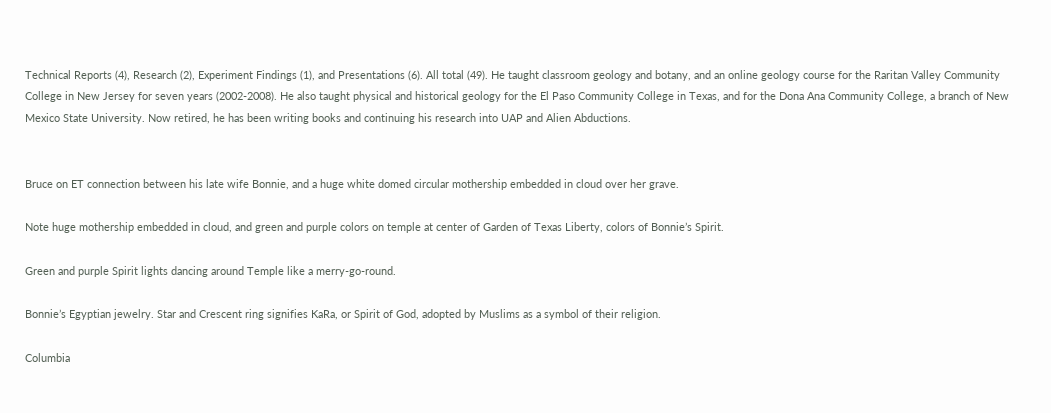Technical Reports (4), Research (2), Experiment Findings (1), and Presentations (6). All total (49). He taught classroom geology and botany, and an online geology course for the Raritan Valley Community College in New Jersey for seven years (2002-2008). He also taught physical and historical geology for the El Paso Community College in Texas, and for the Dona Ana Community College, a branch of New Mexico State University. Now retired, he has been writing books and continuing his research into UAP and Alien Abductions.


Bruce on ET connection between his late wife Bonnie, and a huge white domed circular mothership embedded in cloud over her grave.

Note huge mothership embedded in cloud, and green and purple colors on temple at center of Garden of Texas Liberty, colors of Bonnie’s Spirit.

Green and purple Spirit lights dancing around Temple like a merry-go-round.

Bonnie’s Egyptian jewelry. Star and Crescent ring signifies KaRa, or Spirit of God, adopted by Muslims as a symbol of their religion.

Columbia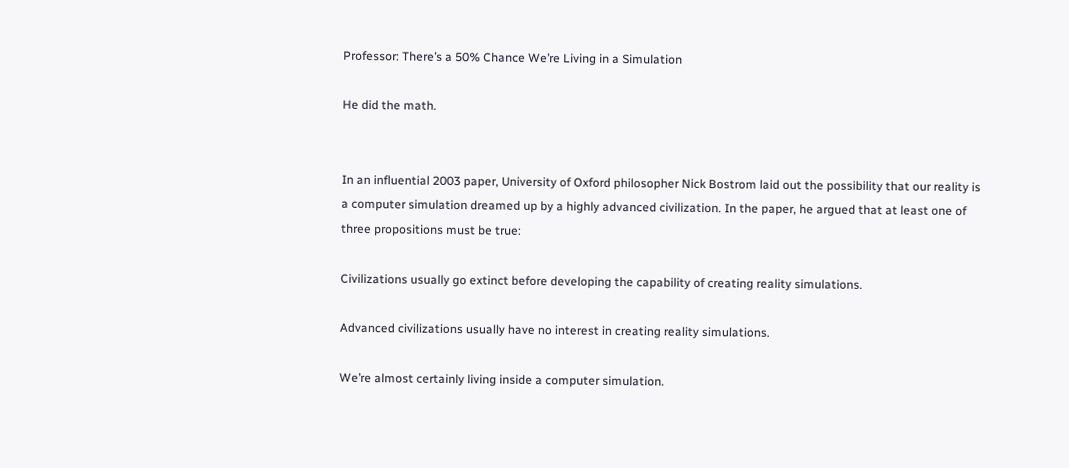Professor: There’s a 50% Chance We’re Living in a Simulation

He did the math.


In an influential 2003 paper, University of Oxford philosopher Nick Bostrom laid out the possibility that our reality is a computer simulation dreamed up by a highly advanced civilization. In the paper, he argued that at least one of three propositions must be true:

Civilizations usually go extinct before developing the capability of creating reality simulations.

Advanced civilizations usually have no interest in creating reality simulations.

We’re almost certainly living inside a computer simulation.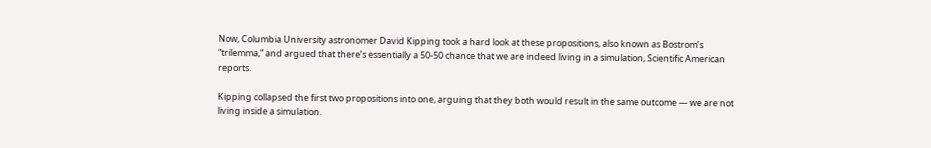Now, Columbia University astronomer David Kipping took a hard look at these propositions, also known as Bostrom’s “trilemma,” and argued that there’s essentially a 50-50 chance that we are indeed living in a simulation, Scientific American reports.

Kipping collapsed the first two propositions into one, arguing that they both would result in the same outcome — we are not living inside a simulation.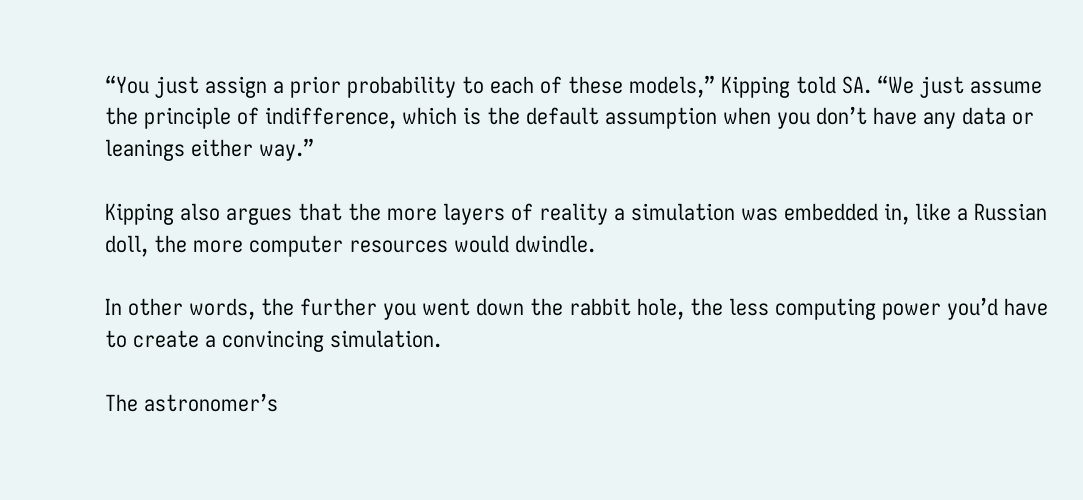“You just assign a prior probability to each of these models,” Kipping told SA. “We just assume the principle of indifference, which is the default assumption when you don’t have any data or leanings either way.”

Kipping also argues that the more layers of reality a simulation was embedded in, like a Russian doll, the more computer resources would dwindle.

In other words, the further you went down the rabbit hole, the less computing power you’d have to create a convincing simulation.

The astronomer’s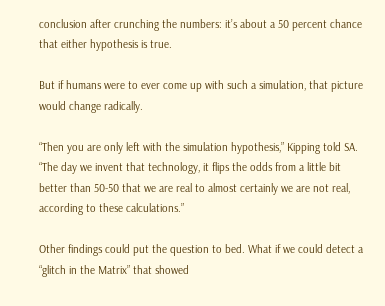conclusion after crunching the numbers: it’s about a 50 percent chance that either hypothesis is true.

But if humans were to ever come up with such a simulation, that picture would change radically.

“Then you are only left with the simulation hypothesis,” Kipping told SA. “The day we invent that technology, it flips the odds from a little bit better than 50-50 that we are real to almost certainly we are not real, according to these calculations.”

Other findings could put the question to bed. What if we could detect a “glitch in the Matrix” that showed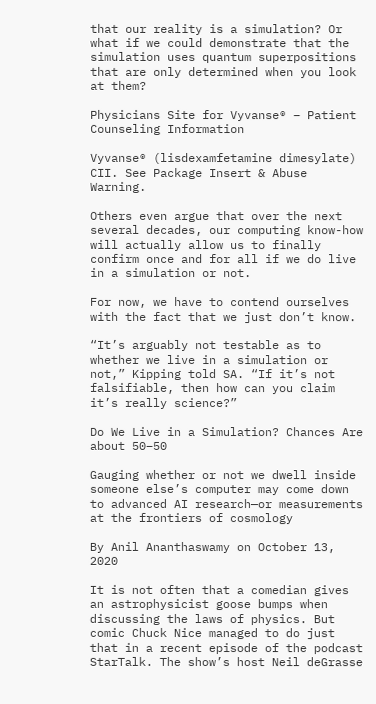that our reality is a simulation? Or what if we could demonstrate that the simulation uses quantum superpositions that are only determined when you look at them?

Physicians Site for Vyvanse® – Patient Counseling Information

Vyvanse® (lisdexamfetamine dimesylate) CII. See Package Insert & Abuse Warning.

Others even argue that over the next several decades, our computing know-how will actually allow us to finally confirm once and for all if we do live in a simulation or not.

For now, we have to contend ourselves with the fact that we just don’t know.

“It’s arguably not testable as to whether we live in a simulation or not,” Kipping told SA. “If it’s not falsifiable, then how can you claim it’s really science?”

Do We Live in a Simulation? Chances Are about 50–50

Gauging whether or not we dwell inside someone else’s computer may come down to advanced AI research—or measurements at the frontiers of cosmology

By Anil Ananthaswamy on October 13, 2020

It is not often that a comedian gives an astrophysicist goose bumps when discussing the laws of physics. But comic Chuck Nice managed to do just that in a recent episode of the podcast StarTalk. The show’s host Neil deGrasse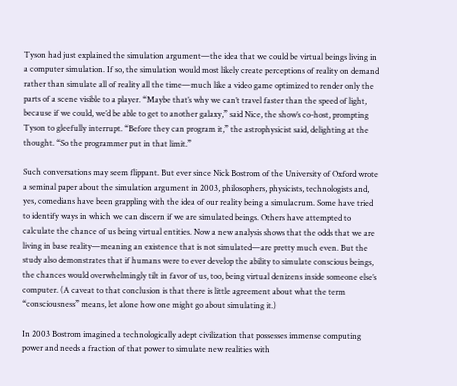Tyson had just explained the simulation argument—the idea that we could be virtual beings living in a computer simulation. If so, the simulation would most likely create perceptions of reality on demand rather than simulate all of reality all the time—much like a video game optimized to render only the parts of a scene visible to a player. “Maybe that’s why we can’t travel faster than the speed of light, because if we could, we’d be able to get to another galaxy,” said Nice, the show’s co-host, prompting Tyson to gleefully interrupt. “Before they can program it,” the astrophysicist said, delighting at the thought. “So the programmer put in that limit.”

Such conversations may seem flippant. But ever since Nick Bostrom of the University of Oxford wrote a seminal paper about the simulation argument in 2003, philosophers, physicists, technologists and, yes, comedians have been grappling with the idea of our reality being a simulacrum. Some have tried to identify ways in which we can discern if we are simulated beings. Others have attempted to calculate the chance of us being virtual entities. Now a new analysis shows that the odds that we are living in base reality—meaning an existence that is not simulated—are pretty much even. But the study also demonstrates that if humans were to ever develop the ability to simulate conscious beings, the chances would overwhelmingly tilt in favor of us, too, being virtual denizens inside someone else’s computer. (A caveat to that conclusion is that there is little agreement about what the term “consciousness” means, let alone how one might go about simulating it.)

In 2003 Bostrom imagined a technologically adept civilization that possesses immense computing power and needs a fraction of that power to simulate new realities with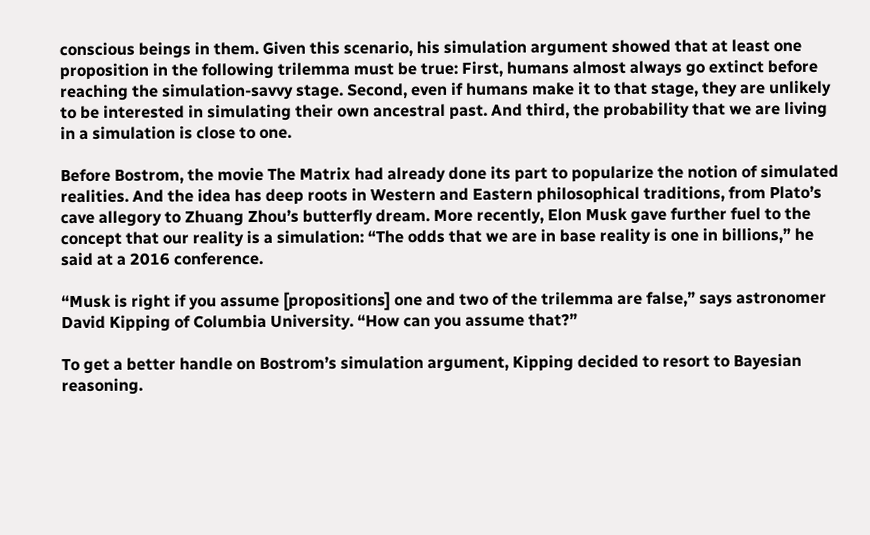conscious beings in them. Given this scenario, his simulation argument showed that at least one proposition in the following trilemma must be true: First, humans almost always go extinct before reaching the simulation-savvy stage. Second, even if humans make it to that stage, they are unlikely to be interested in simulating their own ancestral past. And third, the probability that we are living in a simulation is close to one.

Before Bostrom, the movie The Matrix had already done its part to popularize the notion of simulated realities. And the idea has deep roots in Western and Eastern philosophical traditions, from Plato’s cave allegory to Zhuang Zhou’s butterfly dream. More recently, Elon Musk gave further fuel to the concept that our reality is a simulation: “The odds that we are in base reality is one in billions,” he said at a 2016 conference.

“Musk is right if you assume [propositions] one and two of the trilemma are false,” says astronomer David Kipping of Columbia University. “How can you assume that?”

To get a better handle on Bostrom’s simulation argument, Kipping decided to resort to Bayesian reasoning.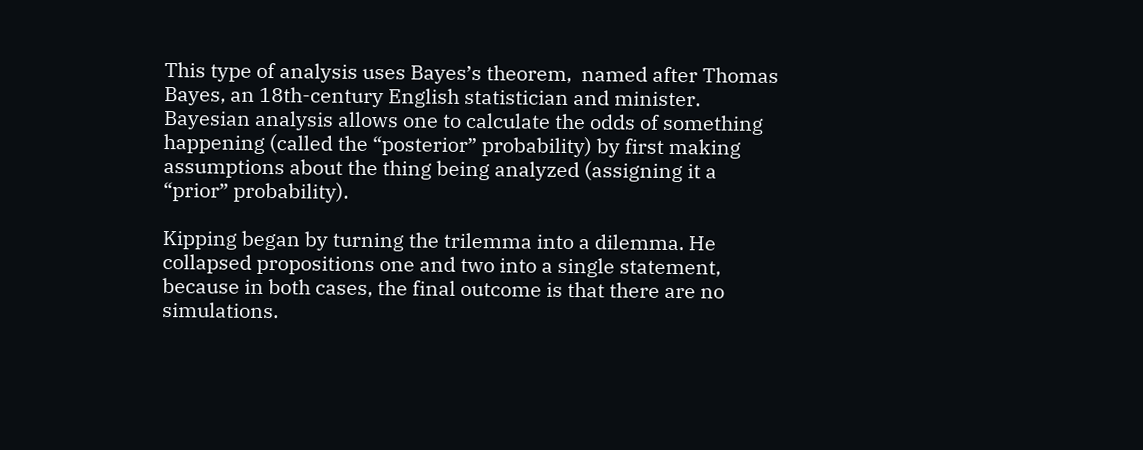This type of analysis uses Bayes’s theorem,  named after Thomas Bayes, an 18th-century English statistician and minister. Bayesian analysis allows one to calculate the odds of something happening (called the “posterior” probability) by first making assumptions about the thing being analyzed (assigning it a “prior” probability).

Kipping began by turning the trilemma into a dilemma. He collapsed propositions one and two into a single statement, because in both cases, the final outcome is that there are no simulations.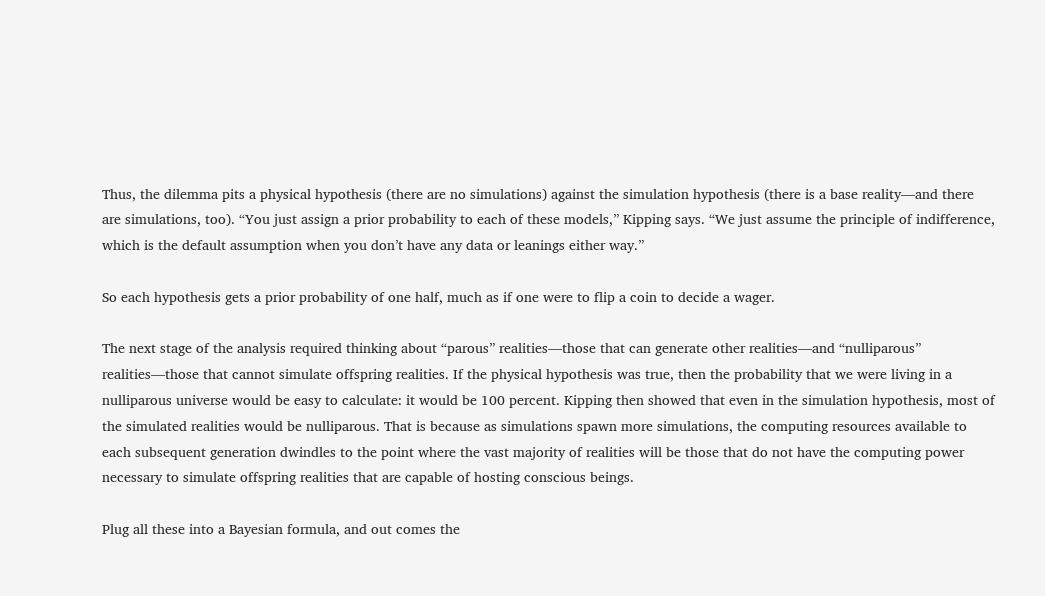Thus, the dilemma pits a physical hypothesis (there are no simulations) against the simulation hypothesis (there is a base reality—and there are simulations, too). “You just assign a prior probability to each of these models,” Kipping says. “We just assume the principle of indifference, which is the default assumption when you don’t have any data or leanings either way.”

So each hypothesis gets a prior probability of one half, much as if one were to flip a coin to decide a wager.

The next stage of the analysis required thinking about “parous” realities—those that can generate other realities—and “nulliparous” realities—those that cannot simulate offspring realities. If the physical hypothesis was true, then the probability that we were living in a nulliparous universe would be easy to calculate: it would be 100 percent. Kipping then showed that even in the simulation hypothesis, most of the simulated realities would be nulliparous. That is because as simulations spawn more simulations, the computing resources available to each subsequent generation dwindles to the point where the vast majority of realities will be those that do not have the computing power necessary to simulate offspring realities that are capable of hosting conscious beings.

Plug all these into a Bayesian formula, and out comes the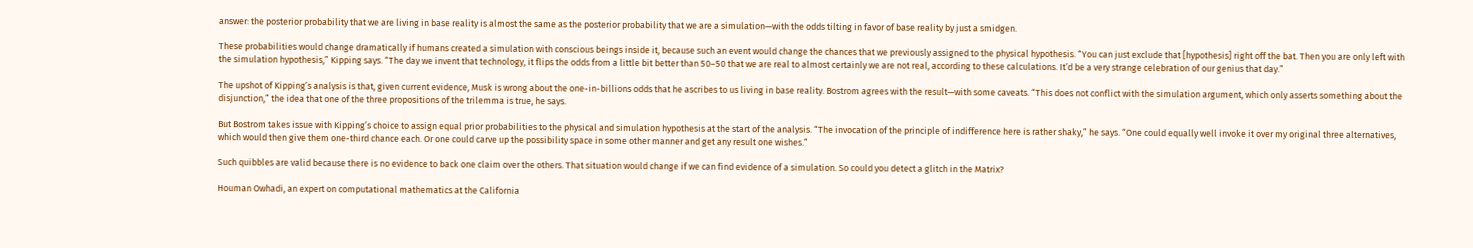answer: the posterior probability that we are living in base reality is almost the same as the posterior probability that we are a simulation—with the odds tilting in favor of base reality by just a smidgen.

These probabilities would change dramatically if humans created a simulation with conscious beings inside it, because such an event would change the chances that we previously assigned to the physical hypothesis. “You can just exclude that [hypothesis] right off the bat. Then you are only left with the simulation hypothesis,” Kipping says. “The day we invent that technology, it flips the odds from a little bit better than 50–50 that we are real to almost certainly we are not real, according to these calculations. It’d be a very strange celebration of our genius that day.”

The upshot of Kipping’s analysis is that, given current evidence, Musk is wrong about the one-in-billions odds that he ascribes to us living in base reality. Bostrom agrees with the result—with some caveats. “This does not conflict with the simulation argument, which only asserts something about the disjunction,” the idea that one of the three propositions of the trilemma is true, he says.

But Bostrom takes issue with Kipping’s choice to assign equal prior probabilities to the physical and simulation hypothesis at the start of the analysis. “The invocation of the principle of indifference here is rather shaky,” he says. “One could equally well invoke it over my original three alternatives, which would then give them one-third chance each. Or one could carve up the possibility space in some other manner and get any result one wishes.”

Such quibbles are valid because there is no evidence to back one claim over the others. That situation would change if we can find evidence of a simulation. So could you detect a glitch in the Matrix?

Houman Owhadi, an expert on computational mathematics at the California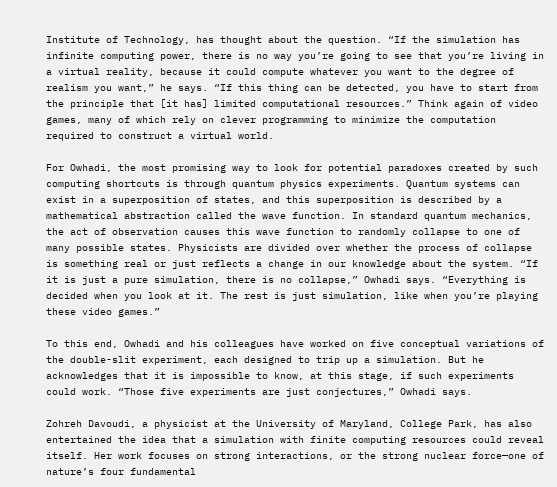Institute of Technology, has thought about the question. “If the simulation has infinite computing power, there is no way you’re going to see that you’re living in a virtual reality, because it could compute whatever you want to the degree of realism you want,” he says. “If this thing can be detected, you have to start from the principle that [it has] limited computational resources.” Think again of video games, many of which rely on clever programming to minimize the computation required to construct a virtual world.

For Owhadi, the most promising way to look for potential paradoxes created by such computing shortcuts is through quantum physics experiments. Quantum systems can exist in a superposition of states, and this superposition is described by a mathematical abstraction called the wave function. In standard quantum mechanics, the act of observation causes this wave function to randomly collapse to one of many possible states. Physicists are divided over whether the process of collapse is something real or just reflects a change in our knowledge about the system. “If it is just a pure simulation, there is no collapse,” Owhadi says. “Everything is decided when you look at it. The rest is just simulation, like when you’re playing these video games.”

To this end, Owhadi and his colleagues have worked on five conceptual variations of the double-slit experiment, each designed to trip up a simulation. But he acknowledges that it is impossible to know, at this stage, if such experiments could work. “Those five experiments are just conjectures,” Owhadi says.

Zohreh Davoudi, a physicist at the University of Maryland, College Park, has also entertained the idea that a simulation with finite computing resources could reveal itself. Her work focuses on strong interactions, or the strong nuclear force—one of nature’s four fundamental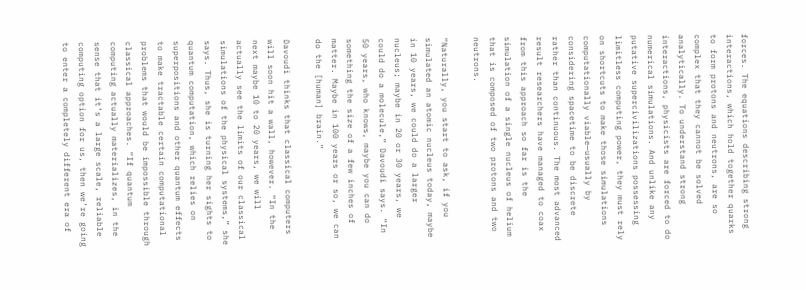forces. The equations describing strong interactions, which hold together quarks to form protons and neutrons, are so complex that they cannot be solved analytically. To understand strong interactions, physicists are forced to do numerical simulations. And unlike any putative supercivilizations possessing limitless computing power, they must rely on shortcuts to make those simulations computationally viable—usually by considering spacetime to be discrete rather than continuous. The most advanced result researchers have managed to coax from this approach so far is the simulation of a single nucleus of helium that is composed of two protons and two neutrons.

“Naturally, you start to ask, if you simulated an atomic nucleus today, maybe in 10 years, we could do a larger nucleus; maybe in 20 or 30 years, we could do a molecule,” Davoudi says. “In 50 years, who knows, maybe you can do something the size of a few inches of matter. Maybe in 100 years or so, we can do the [human] brain.”

Davoudi thinks that classical computers will soon hit a wall, however. “In the next maybe 10 to 20 years, we will actually see the limits of our classical simulations of the physical systems,” she says. Thus, she is turning her sights to quantum computation, which relies on superpositions and other quantum effects to make tractable certain computational problems that would be impossible through classical approaches. “If quantum computing actually materializes, in the sense that it’s a large scale, reliable computing option for us, then we’re going to enter a completely different era of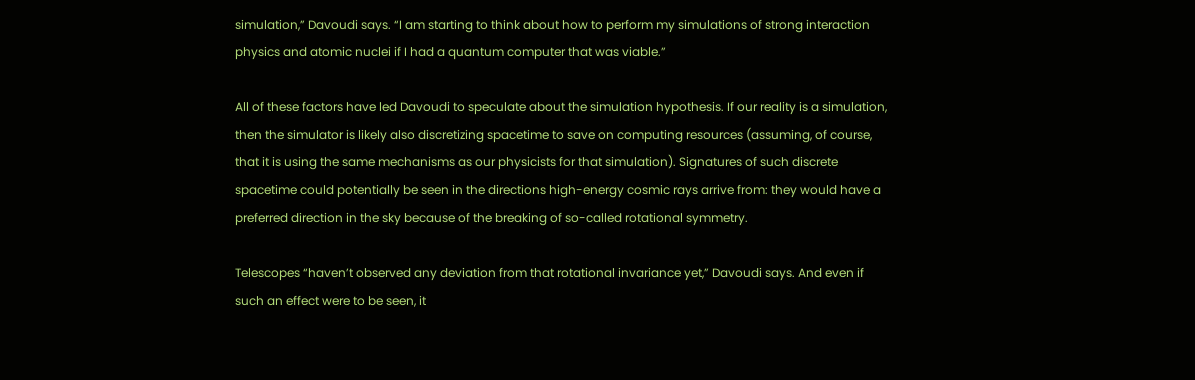simulation,” Davoudi says. “I am starting to think about how to perform my simulations of strong interaction physics and atomic nuclei if I had a quantum computer that was viable.”

All of these factors have led Davoudi to speculate about the simulation hypothesis. If our reality is a simulation, then the simulator is likely also discretizing spacetime to save on computing resources (assuming, of course, that it is using the same mechanisms as our physicists for that simulation). Signatures of such discrete spacetime could potentially be seen in the directions high-energy cosmic rays arrive from: they would have a preferred direction in the sky because of the breaking of so-called rotational symmetry.

Telescopes “haven’t observed any deviation from that rotational invariance yet,” Davoudi says. And even if such an effect were to be seen, it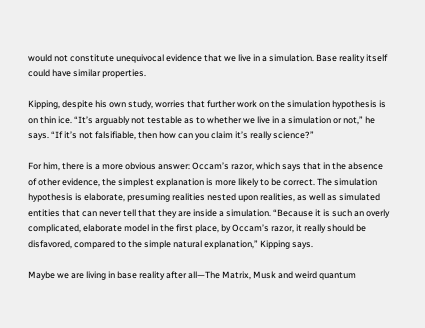would not constitute unequivocal evidence that we live in a simulation. Base reality itself could have similar properties.

Kipping, despite his own study, worries that further work on the simulation hypothesis is on thin ice. “It’s arguably not testable as to whether we live in a simulation or not,” he says. “If it’s not falsifiable, then how can you claim it’s really science?”

For him, there is a more obvious answer: Occam’s razor, which says that in the absence of other evidence, the simplest explanation is more likely to be correct. The simulation hypothesis is elaborate, presuming realities nested upon realities, as well as simulated entities that can never tell that they are inside a simulation. “Because it is such an overly complicated, elaborate model in the first place, by Occam’s razor, it really should be disfavored, compared to the simple natural explanation,” Kipping says.

Maybe we are living in base reality after all—The Matrix, Musk and weird quantum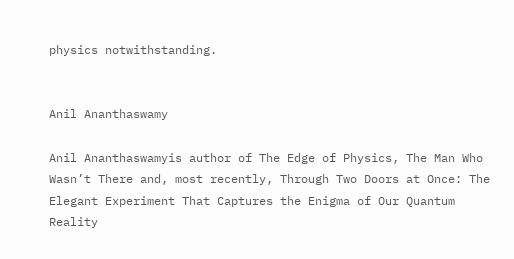physics notwithstanding.


Anil Ananthaswamy

Anil Ananthaswamyis author of The Edge of Physics, The Man Who Wasn’t There and, most recently, Through Two Doors at Once: The Elegant Experiment That Captures the Enigma of Our Quantum Reality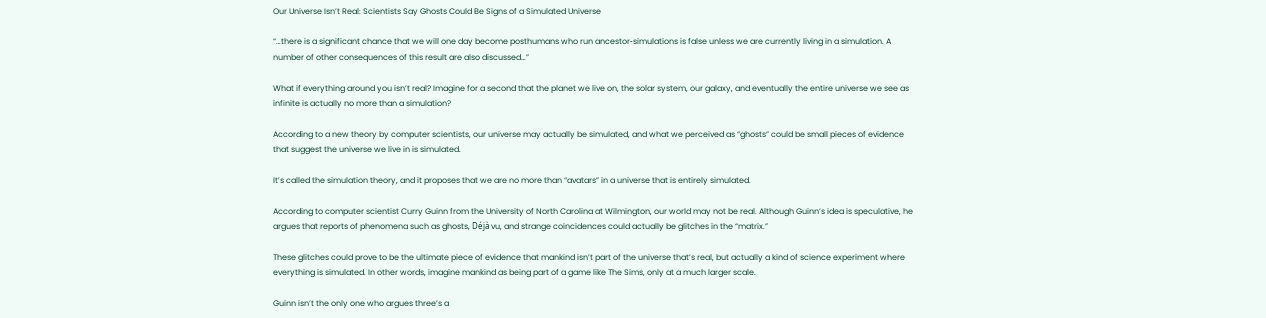Our Universe Isn’t Real: Scientists Say Ghosts Could Be Signs of a Simulated Universe

“…there is a significant chance that we will one day become posthumans who run ancestor‐simulations is false unless we are currently living in a simulation. A number of other consequences of this result are also discussed…”

What if everything around you isn’t real? Imagine for a second that the planet we live on, the solar system, our galaxy, and eventually the entire universe we see as infinite is actually no more than a simulation?

According to a new theory by computer scientists, our universe may actually be simulated, and what we perceived as “ghosts” could be small pieces of evidence that suggest the universe we live in is simulated.

It’s called the simulation theory, and it proposes that we are no more than “avatars” in a universe that is entirely simulated.

According to computer scientist Curry Guinn from the University of North Carolina at Wilmington, our world may not be real. Although Guinn’s idea is speculative, he argues that reports of phenomena such as ghosts, Déjà vu, and strange coincidences could actually be glitches in the “matrix.”

These glitches could prove to be the ultimate piece of evidence that mankind isn’t part of the universe that’s real, but actually a kind of science experiment where everything is simulated. In other words, imagine mankind as being part of a game like The Sims, only at a much larger scale.

Guinn isn’t the only one who argues three’s a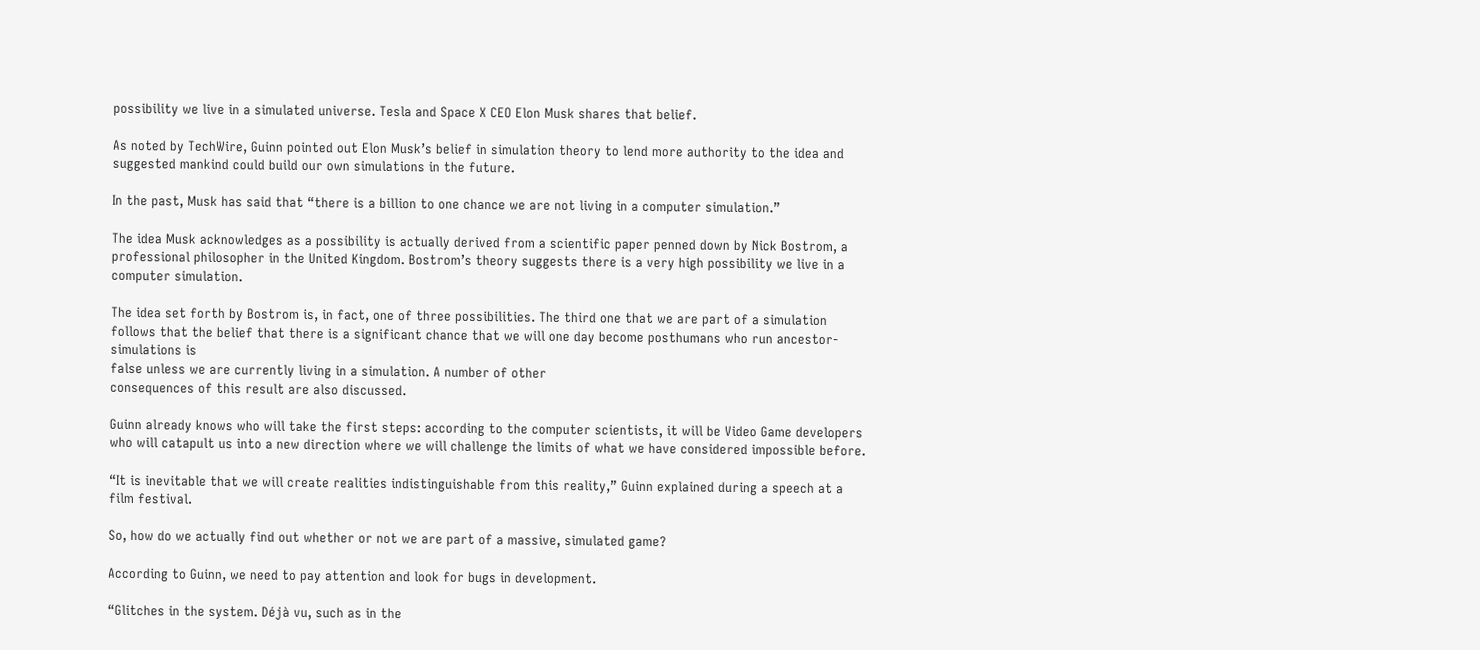possibility we live in a simulated universe. Tesla and Space X CEO Elon Musk shares that belief.

As noted by TechWire, Guinn pointed out Elon Musk’s belief in simulation theory to lend more authority to the idea and suggested mankind could build our own simulations in the future.

In the past, Musk has said that “there is a billion to one chance we are not living in a computer simulation.”

The idea Musk acknowledges as a possibility is actually derived from a scientific paper penned down by Nick Bostrom, a professional philosopher in the United Kingdom. Bostrom’s theory suggests there is a very high possibility we live in a computer simulation.

The idea set forth by Bostrom is, in fact, one of three possibilities. The third one that we are part of a simulation follows that the belief that there is a significant chance that we will one day become posthumans who run ancestor‐simulations is
false unless we are currently living in a simulation. A number of other
consequences of this result are also discussed.

Guinn already knows who will take the first steps: according to the computer scientists, it will be Video Game developers who will catapult us into a new direction where we will challenge the limits of what we have considered impossible before.

“It is inevitable that we will create realities indistinguishable from this reality,” Guinn explained during a speech at a film festival.

So, how do we actually find out whether or not we are part of a massive, simulated game?

According to Guinn, we need to pay attention and look for bugs in development.

“Glitches in the system. Déjà vu, such as in the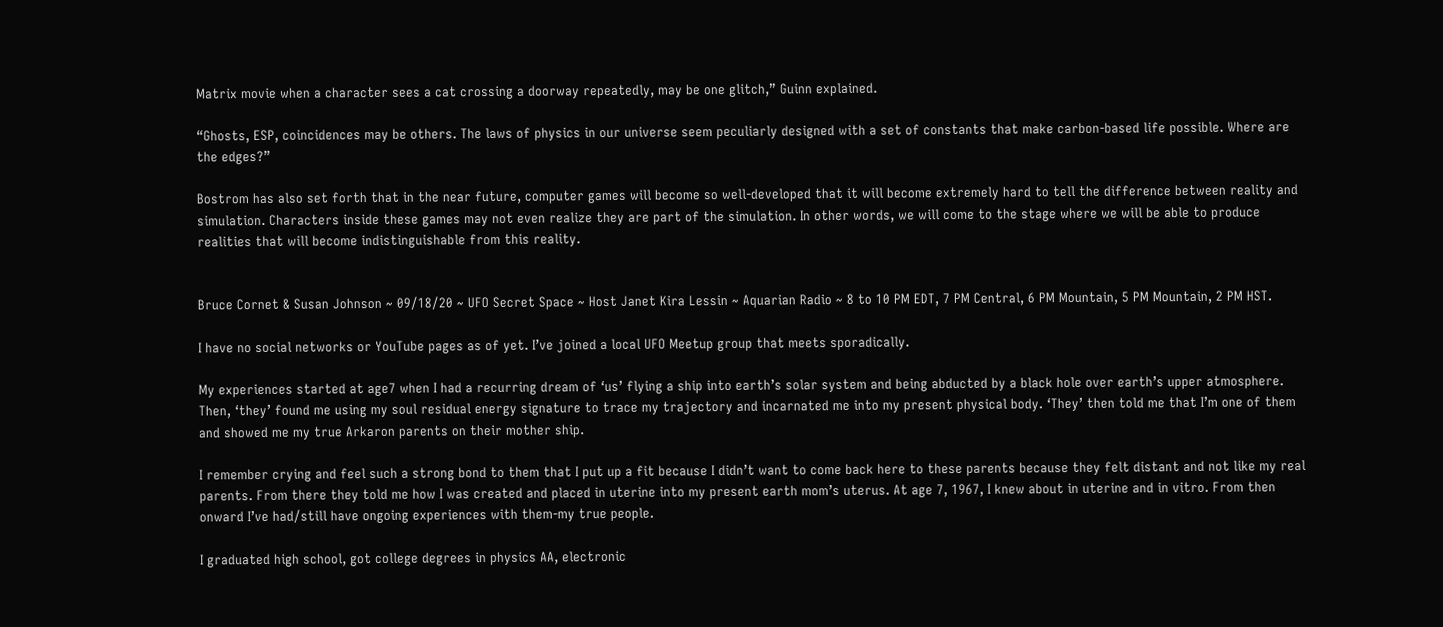Matrix movie when a character sees a cat crossing a doorway repeatedly, may be one glitch,” Guinn explained.

“Ghosts, ESP, coincidences may be others. The laws of physics in our universe seem peculiarly designed with a set of constants that make carbon-based life possible. Where are the edges?”

Bostrom has also set forth that in the near future, computer games will become so well-developed that it will become extremely hard to tell the difference between reality and simulation. Characters inside these games may not even realize they are part of the simulation. In other words, we will come to the stage where we will be able to produce realities that will become indistinguishable from this reality.


Bruce Cornet & Susan Johnson ~ 09/18/20 ~ UFO Secret Space ~ Host Janet Kira Lessin ~ Aquarian Radio ~ 8 to 10 PM EDT, 7 PM Central, 6 PM Mountain, 5 PM Mountain, 2 PM HST.

I have no social networks or YouTube pages as of yet. I’ve joined a local UFO Meetup group that meets sporadically.

My experiences started at age7 when I had a recurring dream of ‘us’ flying a ship into earth’s solar system and being abducted by a black hole over earth’s upper atmosphere. Then, ‘they’ found me using my soul residual energy signature to trace my trajectory and incarnated me into my present physical body. ‘They’ then told me that I’m one of them and showed me my true Arkaron parents on their mother ship.

I remember crying and feel such a strong bond to them that I put up a fit because I didn’t want to come back here to these parents because they felt distant and not like my real parents. From there they told me how I was created and placed in uterine into my present earth mom’s uterus. At age 7, 1967, I knew about in uterine and in vitro. From then onward I’ve had/still have ongoing experiences with them-my true people.

I graduated high school, got college degrees in physics AA, electronic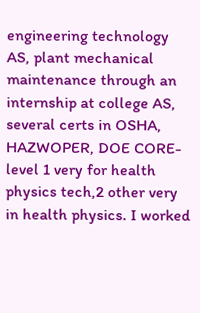engineering technology AS, plant mechanical maintenance through an internship at college AS, several certs in OSHA, HAZWOPER, DOE CORE-level 1 very for health physics tech,2 other very in health physics. I worked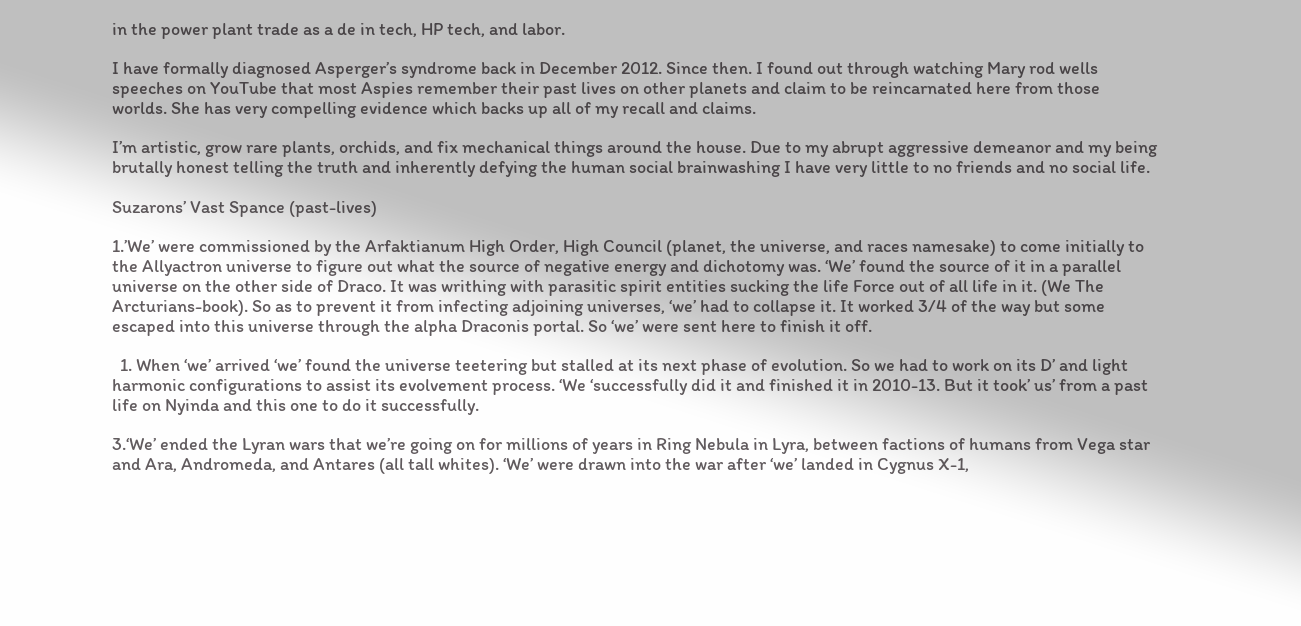in the power plant trade as a de in tech, HP tech, and labor.

I have formally diagnosed Asperger’s syndrome back in December 2012. Since then. I found out through watching Mary rod wells speeches on YouTube that most Aspies remember their past lives on other planets and claim to be reincarnated here from those worlds. She has very compelling evidence which backs up all of my recall and claims.

I’m artistic, grow rare plants, orchids, and fix mechanical things around the house. Due to my abrupt aggressive demeanor and my being brutally honest telling the truth and inherently defying the human social brainwashing I have very little to no friends and no social life.

Suzarons’ Vast Spance (past-lives)

1.’We’ were commissioned by the Arfaktianum High Order, High Council (planet, the universe, and races namesake) to come initially to the Allyactron universe to figure out what the source of negative energy and dichotomy was. ‘We’ found the source of it in a parallel universe on the other side of Draco. It was writhing with parasitic spirit entities sucking the life Force out of all life in it. (We The Arcturians-book). So as to prevent it from infecting adjoining universes, ‘we’ had to collapse it. It worked 3/4 of the way but some escaped into this universe through the alpha Draconis portal. So ‘we’ were sent here to finish it off.

  1. When ‘we’ arrived ‘we’ found the universe teetering but stalled at its next phase of evolution. So we had to work on its D’ and light harmonic configurations to assist its evolvement process. ‘We ‘successfully did it and finished it in 2010-13. But it took’ us’ from a past life on Nyinda and this one to do it successfully.

3.‘We’ ended the Lyran wars that we’re going on for millions of years in Ring Nebula in Lyra, between factions of humans from Vega star and Ara, Andromeda, and Antares (all tall whites). ‘We’ were drawn into the war after ‘we’ landed in Cygnus X-1,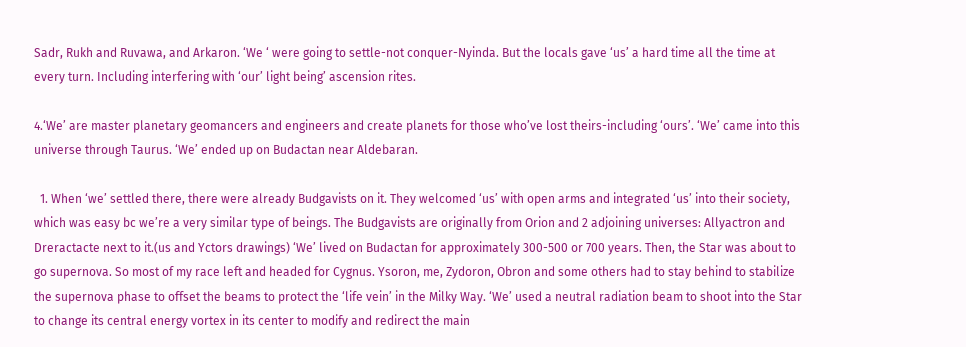Sadr, Rukh and Ruvawa, and Arkaron. ‘We ‘ were going to settle-not conquer-Nyinda. But the locals gave ‘us’ a hard time all the time at every turn. Including interfering with ‘our’ light being’ ascension rites.

4.‘We’ are master planetary geomancers and engineers and create planets for those who’ve lost theirs-including ‘ours’. ‘We’ came into this universe through Taurus. ‘We’ ended up on Budactan near Aldebaran.

  1. When ‘we’ settled there, there were already Budgavists on it. They welcomed ‘us’ with open arms and integrated ‘us’ into their society, which was easy bc we’re a very similar type of beings. The Budgavists are originally from Orion and 2 adjoining universes: Allyactron and Dreractacte next to it.(us and Yctors drawings) ‘We’ lived on Budactan for approximately 300-500 or 700 years. Then, the Star was about to go supernova. So most of my race left and headed for Cygnus. Ysoron, me, Zydoron, Obron and some others had to stay behind to stabilize the supernova phase to offset the beams to protect the ‘life vein’ in the Milky Way. ‘We’ used a neutral radiation beam to shoot into the Star to change its central energy vortex in its center to modify and redirect the main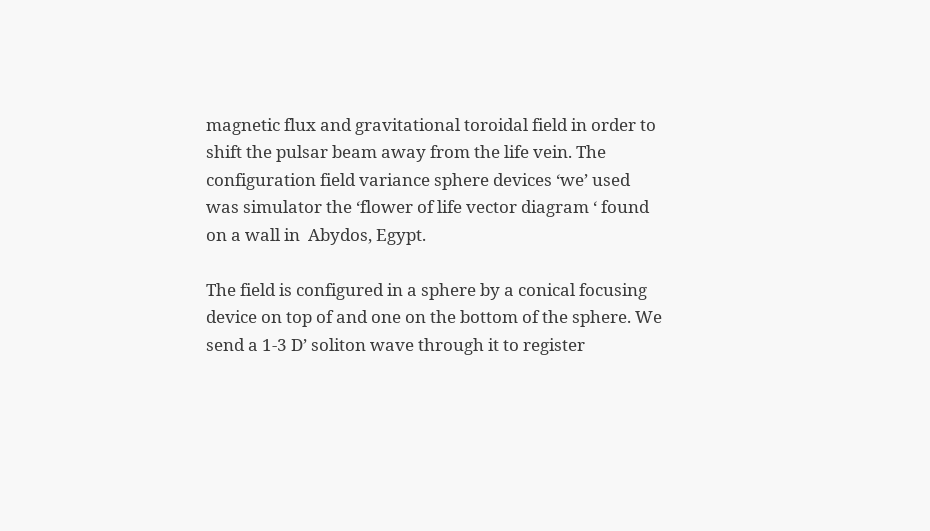magnetic flux and gravitational toroidal field in order to shift the pulsar beam away from the life vein. The configuration field variance sphere devices ‘we’ used was simulator the ‘flower of life vector diagram ‘ found on a wall in  Abydos, Egypt.

The field is configured in a sphere by a conical focusing device on top of and one on the bottom of the sphere. We send a 1-3 D’ soliton wave through it to register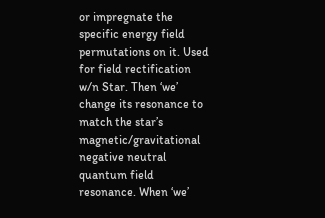or impregnate the specific energy field permutations on it. Used for field rectification w/n Star. Then ‘we’ change its resonance to match the star’s magnetic/gravitational negative neutral quantum field resonance. When ‘we’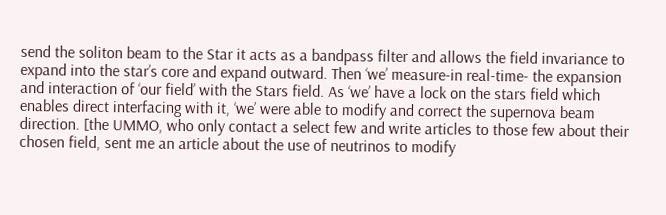send the soliton beam to the Star it acts as a bandpass filter and allows the field invariance to expand into the star’s core and expand outward. Then ‘we’ measure-in real-time- the expansion and interaction of ‘our field’ with the Stars field. As ‘we’ have a lock on the stars field which enables direct interfacing with it, ‘we’ were able to modify and correct the supernova beam direction. [the UMMO, who only contact a select few and write articles to those few about their chosen field, sent me an article about the use of neutrinos to modify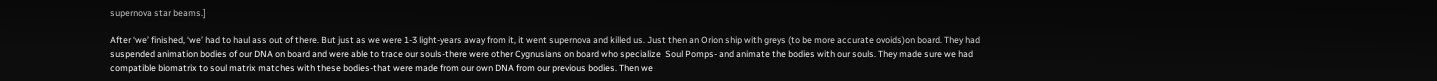supernova star beams.]

After ‘we’ finished, ‘we’ had to haul ass out of there. But just as we were 1-3 light-years away from it, it went supernova and killed us. Just then an Orion ship with greys (to be more accurate ovoids)on board. They had suspended animation bodies of our DNA on board and were able to trace our souls-there were other Cygnusians on board who specialize  Soul Pomps- and animate the bodies with our souls. They made sure we had compatible biomatrix to soul matrix matches with these bodies-that were made from our own DNA from our previous bodies. Then we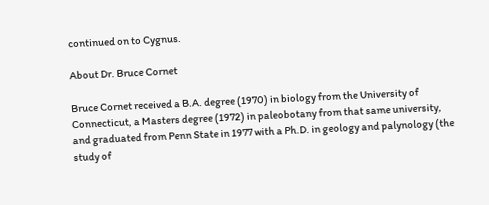continued on to Cygnus.

About Dr. Bruce Cornet

Bruce Cornet received a B.A. degree (1970) in biology from the University of Connecticut, a Masters degree (1972) in paleobotany from that same university, and graduated from Penn State in 1977 with a Ph.D. in geology and palynology (the study of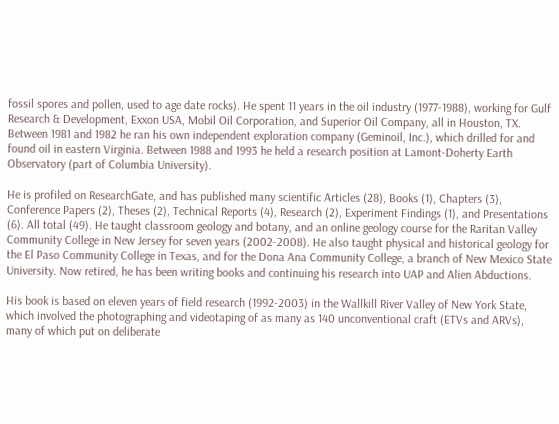fossil spores and pollen, used to age date rocks). He spent 11 years in the oil industry (1977-1988), working for Gulf Research & Development, Exxon USA, Mobil Oil Corporation, and Superior Oil Company, all in Houston, TX. Between 1981 and 1982 he ran his own independent exploration company (Geminoil, Inc.), which drilled for and found oil in eastern Virginia. Between 1988 and 1993 he held a research position at Lamont-Doherty Earth Observatory (part of Columbia University).

He is profiled on ResearchGate, and has published many scientific Articles (28), Books (1), Chapters (3), Conference Papers (2), Theses (2), Technical Reports (4), Research (2), Experiment Findings (1), and Presentations (6). All total (49). He taught classroom geology and botany, and an online geology course for the Raritan Valley Community College in New Jersey for seven years (2002-2008). He also taught physical and historical geology for the El Paso Community College in Texas, and for the Dona Ana Community College, a branch of New Mexico State University. Now retired, he has been writing books and continuing his research into UAP and Alien Abductions.

His book is based on eleven years of field research (1992-2003) in the Wallkill River Valley of New York State, which involved the photographing and videotaping of as many as 140 unconventional craft (ETVs and ARVs), many of which put on deliberate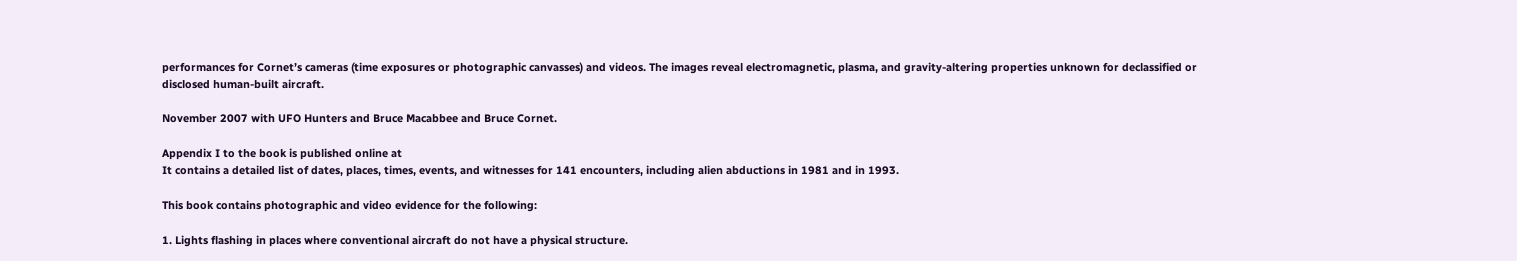performances for Cornet’s cameras (time exposures or photographic canvasses) and videos. The images reveal electromagnetic, plasma, and gravity-altering properties unknown for declassified or disclosed human-built aircraft.

November 2007 with UFO Hunters and Bruce Macabbee and Bruce Cornet.

Appendix I to the book is published online at
It contains a detailed list of dates, places, times, events, and witnesses for 141 encounters, including alien abductions in 1981 and in 1993.

This book contains photographic and video evidence for the following:

1. Lights flashing in places where conventional aircraft do not have a physical structure.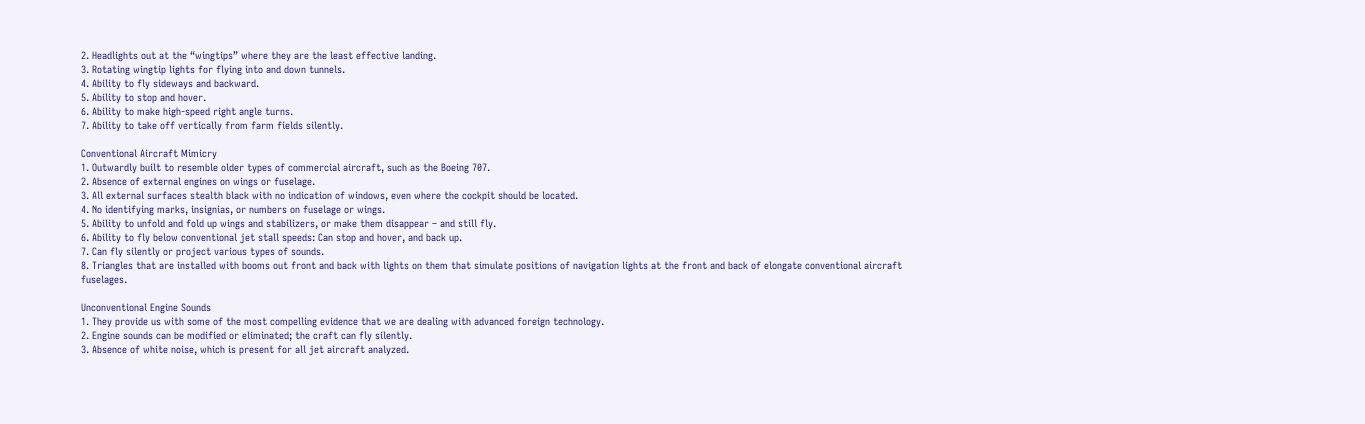2. Headlights out at the “wingtips” where they are the least effective landing.
3. Rotating wingtip lights for flying into and down tunnels.
4. Ability to fly sideways and backward.
5. Ability to stop and hover.
6. Ability to make high-speed right angle turns.
7. Ability to take off vertically from farm fields silently.

Conventional Aircraft Mimicry
1. Outwardly built to resemble older types of commercial aircraft, such as the Boeing 707.
2. Absence of external engines on wings or fuselage.
3. All external surfaces stealth black with no indication of windows, even where the cockpit should be located.
4. No identifying marks, insignias, or numbers on fuselage or wings.
5. Ability to unfold and fold up wings and stabilizers, or make them disappear – and still fly.
6. Ability to fly below conventional jet stall speeds: Can stop and hover, and back up.
7. Can fly silently or project various types of sounds.
8. Triangles that are installed with booms out front and back with lights on them that simulate positions of navigation lights at the front and back of elongate conventional aircraft fuselages.

Unconventional Engine Sounds
1. They provide us with some of the most compelling evidence that we are dealing with advanced foreign technology.
2. Engine sounds can be modified or eliminated; the craft can fly silently.
3. Absence of white noise, which is present for all jet aircraft analyzed.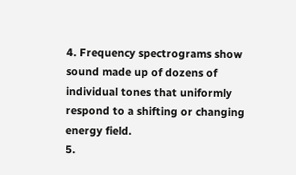4. Frequency spectrograms show sound made up of dozens of individual tones that uniformly respond to a shifting or changing energy field.
5.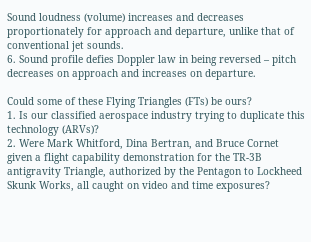Sound loudness (volume) increases and decreases proportionately for approach and departure, unlike that of conventional jet sounds.
6. Sound profile defies Doppler law in being reversed – pitch decreases on approach and increases on departure.

Could some of these Flying Triangles (FTs) be ours?
1. Is our classified aerospace industry trying to duplicate this technology (ARVs)?
2. Were Mark Whitford, Dina Bertran, and Bruce Cornet given a flight capability demonstration for the TR-3B antigravity Triangle, authorized by the Pentagon to Lockheed Skunk Works, all caught on video and time exposures?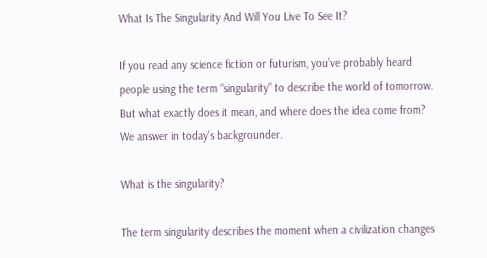What Is The Singularity And Will You Live To See It?

If you read any science fiction or futurism, you’ve probably heard people using the term “singularity” to describe the world of tomorrow. But what exactly does it mean, and where does the idea come from? We answer in today’s backgrounder.

What is the singularity?

The term singularity describes the moment when a civilization changes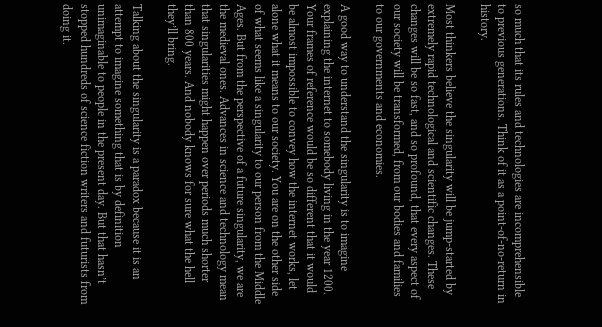so much that its rules and technologies are incomprehensible to previous generations. Think of it as a point-of-no-return in history.

Most thinkers believe the singularity will be jump-started by extremely rapid technological and scientific changes. These changes will be so fast, and so profound, that every aspect of our society will be transformed, from our bodies and families to our governments and economies.

A good way to understand the singularity is to imagine explaining the internet to somebody living in the year 1200. Your frames of reference would be so different that it would be almost impossible to convey how the internet works, let alone what it means to our society. You are on the other side of what seems like a singularity to our person from the Middle Ages. But from the perspective of a future singularity, we are the medieval ones. Advances in science and technology mean that singularities might happen over periods much shorter than 800 years. And nobody knows for sure what the hell they’ll bring.

Talking about the singularity is a paradox because it is an attempt to imagine something that is by definition unimaginable to people in the present day. But that hasn’t stopped hundreds of science fiction writers and futurists from doing it.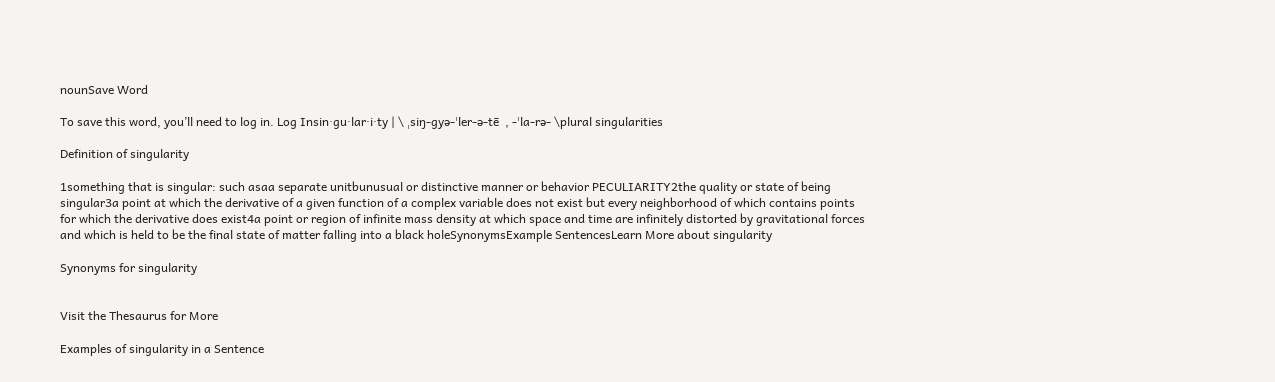nounSave Word

To save this word, you’ll need to log in. Log Insin·gu·lar·i·ty | \ ˌsiŋ-gyə-ˈler-ə-tē  , -ˈla-rə- \plural singularities

Definition of singularity

1something that is singular: such asaa separate unitbunusual or distinctive manner or behavior PECULIARITY2the quality or state of being singular3a point at which the derivative of a given function of a complex variable does not exist but every neighborhood of which contains points for which the derivative does exist4a point or region of infinite mass density at which space and time are infinitely distorted by gravitational forces and which is held to be the final state of matter falling into a black holeSynonymsExample SentencesLearn More about singularity

Synonyms for singularity


Visit the Thesaurus for More

Examples of singularity in a Sentence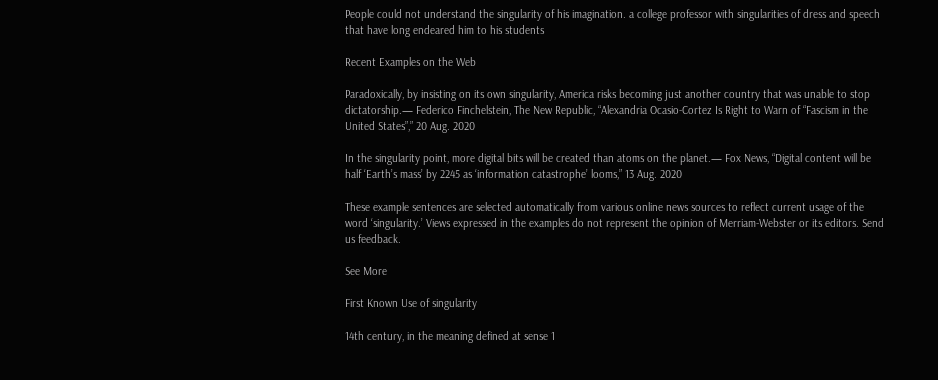People could not understand the singularity of his imagination. a college professor with singularities of dress and speech that have long endeared him to his students

Recent Examples on the Web

Paradoxically, by insisting on its own singularity, America risks becoming just another country that was unable to stop dictatorship.— Federico Finchelstein, The New Republic, “Alexandria Ocasio-Cortez Is Right to Warn of “Fascism in the United States”,” 20 Aug. 2020

In the singularity point, more digital bits will be created than atoms on the planet.— Fox News, “Digital content will be half ‘Earth’s mass’ by 2245 as ‘information catastrophe’ looms,” 13 Aug. 2020

These example sentences are selected automatically from various online news sources to reflect current usage of the word ‘singularity.’ Views expressed in the examples do not represent the opinion of Merriam-Webster or its editors. Send us feedback.

See More

First Known Use of singularity

14th century, in the meaning defined at sense 1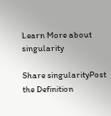Learn More about singularity

Share singularityPost the Definition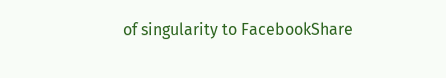of singularity to FacebookShare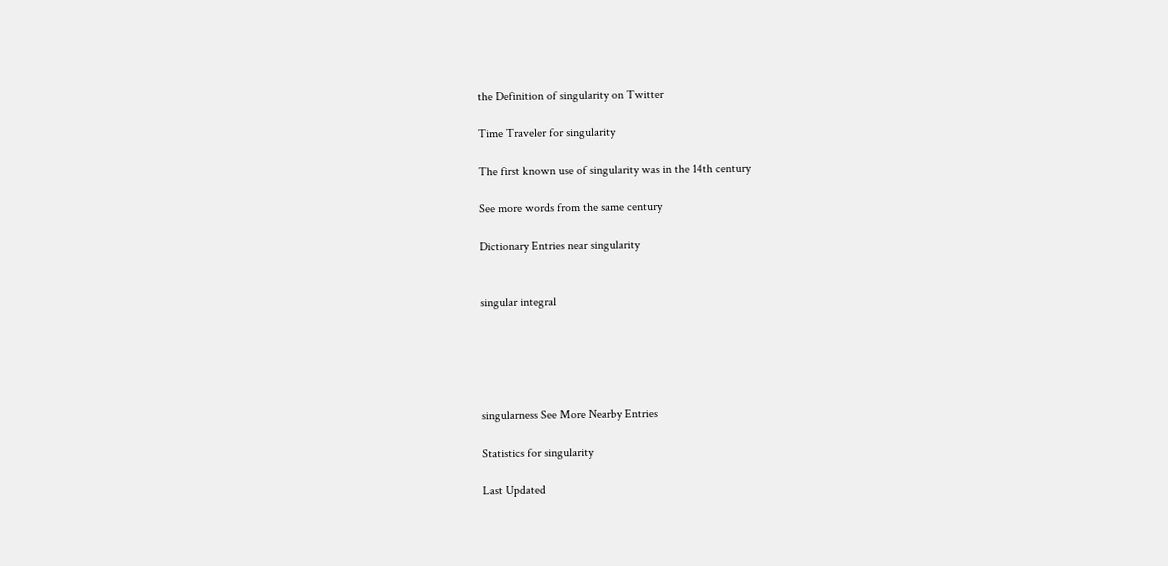the Definition of singularity on Twitter

Time Traveler for singularity

The first known use of singularity was in the 14th century

See more words from the same century

Dictionary Entries near singularity


singular integral





singularness See More Nearby Entries

Statistics for singularity

Last Updated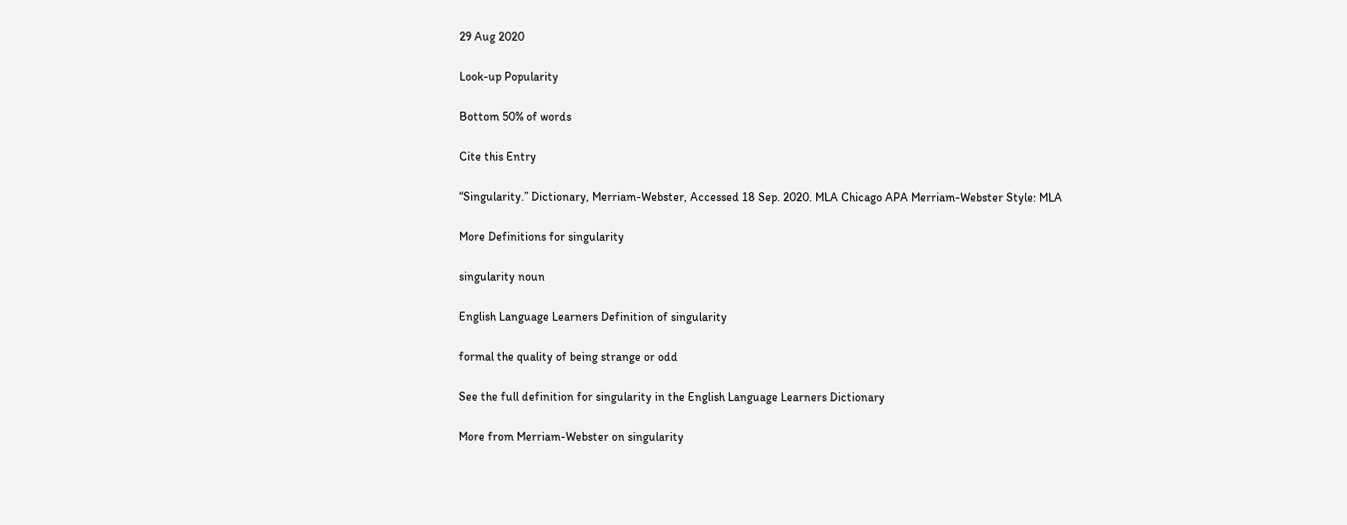29 Aug 2020

Look-up Popularity

Bottom 50% of words

Cite this Entry

“Singularity.” Dictionary, Merriam-Webster, Accessed 18 Sep. 2020. MLA Chicago APA Merriam-Webster Style: MLA

More Definitions for singularity

singularity noun

English Language Learners Definition of singularity

formal the quality of being strange or odd

See the full definition for singularity in the English Language Learners Dictionary

More from Merriam-Webster on singularity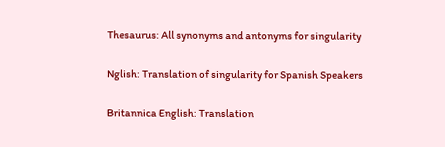Thesaurus: All synonyms and antonyms for singularity

Nglish: Translation of singularity for Spanish Speakers

Britannica English: Translation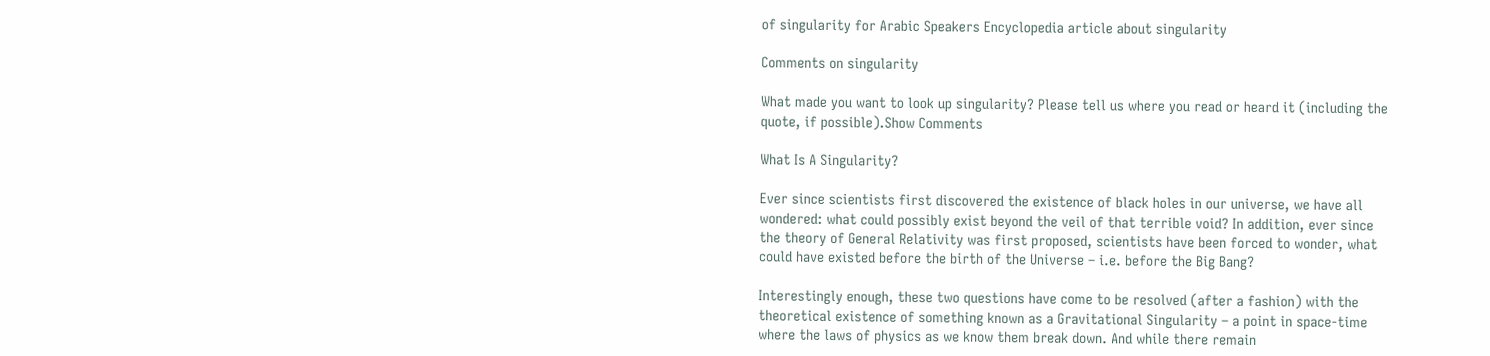of singularity for Arabic Speakers Encyclopedia article about singularity

Comments on singularity

What made you want to look up singularity? Please tell us where you read or heard it (including the quote, if possible).Show Comments

What Is A Singularity?

Ever since scientists first discovered the existence of black holes in our universe, we have all wondered: what could possibly exist beyond the veil of that terrible void? In addition, ever since the theory of General Relativity was first proposed, scientists have been forced to wonder, what could have existed before the birth of the Universe – i.e. before the Big Bang?

Interestingly enough, these two questions have come to be resolved (after a fashion) with the theoretical existence of something known as a Gravitational Singularity – a point in space-time where the laws of physics as we know them break down. And while there remain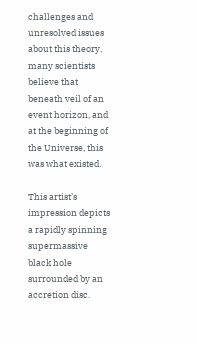challenges and unresolved issues about this theory, many scientists believe that beneath veil of an event horizon, and at the beginning of the Universe, this was what existed.

This artist’s impression depicts a rapidly spinning supermassive black hole surrounded by an accretion disc.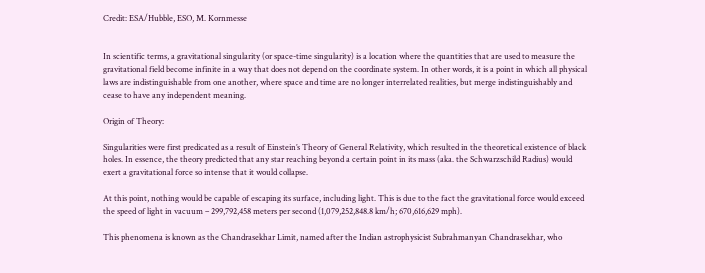Credit: ESA/Hubble, ESO, M. Kornmesse


In scientific terms, a gravitational singularity (or space-time singularity) is a location where the quantities that are used to measure the gravitational field become infinite in a way that does not depend on the coordinate system. In other words, it is a point in which all physical laws are indistinguishable from one another, where space and time are no longer interrelated realities, but merge indistinguishably and cease to have any independent meaning.

Origin of Theory:

Singularities were first predicated as a result of Einstein’s Theory of General Relativity, which resulted in the theoretical existence of black holes. In essence, the theory predicted that any star reaching beyond a certain point in its mass (aka. the Schwarzschild Radius) would exert a gravitational force so intense that it would collapse.

At this point, nothing would be capable of escaping its surface, including light. This is due to the fact the gravitational force would exceed the speed of light in vacuum – 299,792,458 meters per second (1,079,252,848.8 km/h; 670,616,629 mph).

This phenomena is known as the Chandrasekhar Limit, named after the Indian astrophysicist Subrahmanyan Chandrasekhar, who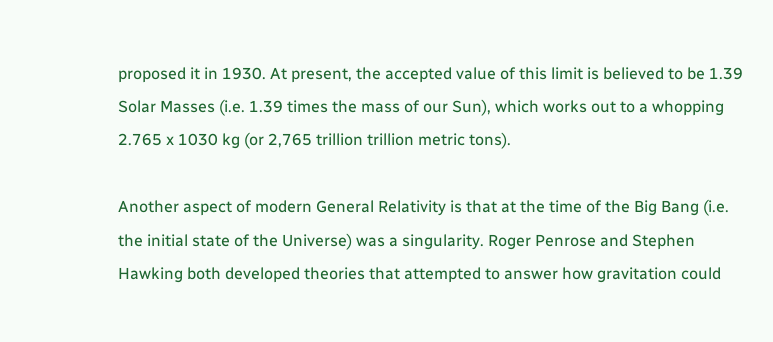proposed it in 1930. At present, the accepted value of this limit is believed to be 1.39 Solar Masses (i.e. 1.39 times the mass of our Sun), which works out to a whopping 2.765 x 1030 kg (or 2,765 trillion trillion metric tons).

Another aspect of modern General Relativity is that at the time of the Big Bang (i.e. the initial state of the Universe) was a singularity. Roger Penrose and Stephen Hawking both developed theories that attempted to answer how gravitation could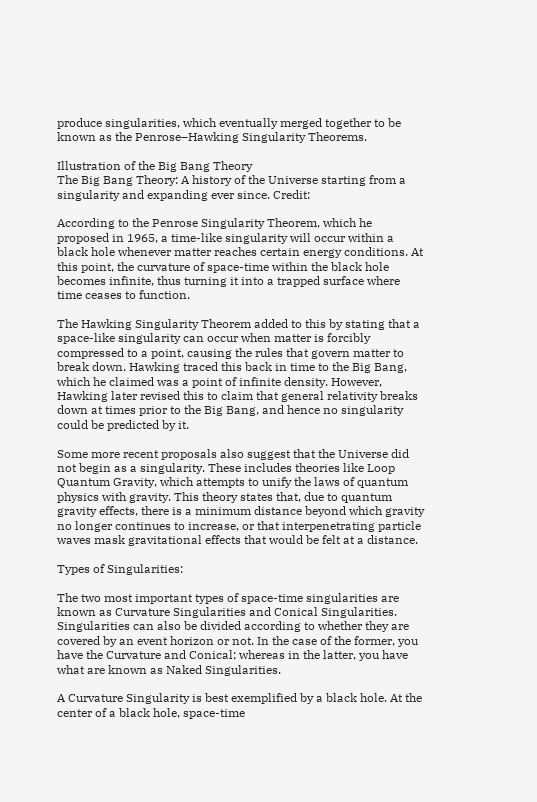produce singularities, which eventually merged together to be known as the Penrose–Hawking Singularity Theorems.

Illustration of the Big Bang Theory
The Big Bang Theory: A history of the Universe starting from a singularity and expanding ever since. Credit:

According to the Penrose Singularity Theorem, which he proposed in 1965, a time-like singularity will occur within a black hole whenever matter reaches certain energy conditions. At this point, the curvature of space-time within the black hole becomes infinite, thus turning it into a trapped surface where time ceases to function.

The Hawking Singularity Theorem added to this by stating that a space-like singularity can occur when matter is forcibly compressed to a point, causing the rules that govern matter to break down. Hawking traced this back in time to the Big Bang, which he claimed was a point of infinite density. However, Hawking later revised this to claim that general relativity breaks down at times prior to the Big Bang, and hence no singularity could be predicted by it.

Some more recent proposals also suggest that the Universe did not begin as a singularity. These includes theories like Loop Quantum Gravity, which attempts to unify the laws of quantum physics with gravity. This theory states that, due to quantum gravity effects, there is a minimum distance beyond which gravity no longer continues to increase, or that interpenetrating particle waves mask gravitational effects that would be felt at a distance.

Types of Singularities:

The two most important types of space-time singularities are known as Curvature Singularities and Conical Singularities. Singularities can also be divided according to whether they are covered by an event horizon or not. In the case of the former, you have the Curvature and Conical; whereas in the latter, you have what are known as Naked Singularities.

A Curvature Singularity is best exemplified by a black hole. At the center of a black hole, space-time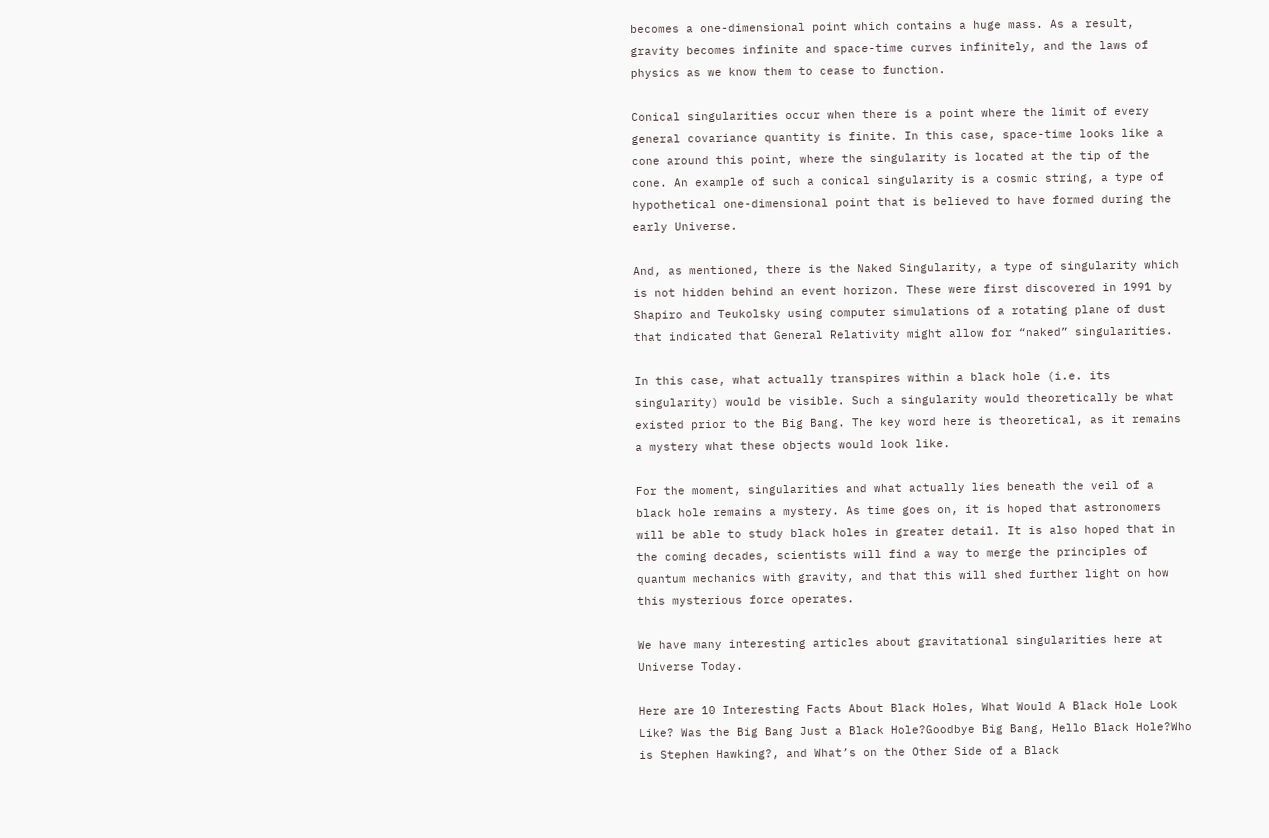becomes a one-dimensional point which contains a huge mass. As a result, gravity becomes infinite and space-time curves infinitely, and the laws of physics as we know them to cease to function.

Conical singularities occur when there is a point where the limit of every general covariance quantity is finite. In this case, space-time looks like a cone around this point, where the singularity is located at the tip of the cone. An example of such a conical singularity is a cosmic string, a type of hypothetical one-dimensional point that is believed to have formed during the early Universe.

And, as mentioned, there is the Naked Singularity, a type of singularity which is not hidden behind an event horizon. These were first discovered in 1991 by Shapiro and Teukolsky using computer simulations of a rotating plane of dust that indicated that General Relativity might allow for “naked” singularities.

In this case, what actually transpires within a black hole (i.e. its singularity) would be visible. Such a singularity would theoretically be what existed prior to the Big Bang. The key word here is theoretical, as it remains a mystery what these objects would look like.

For the moment, singularities and what actually lies beneath the veil of a black hole remains a mystery. As time goes on, it is hoped that astronomers will be able to study black holes in greater detail. It is also hoped that in the coming decades, scientists will find a way to merge the principles of quantum mechanics with gravity, and that this will shed further light on how this mysterious force operates.

We have many interesting articles about gravitational singularities here at Universe Today.

Here are 10 Interesting Facts About Black Holes, What Would A Black Hole Look Like? Was the Big Bang Just a Black Hole?Goodbye Big Bang, Hello Black Hole?Who is Stephen Hawking?, and What’s on the Other Side of a Black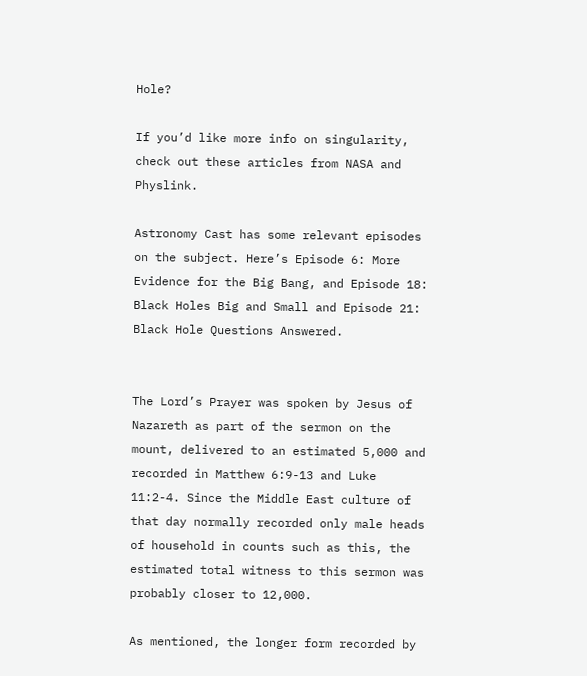Hole?

If you’d like more info on singularity, check out these articles from NASA and Physlink.

Astronomy Cast has some relevant episodes on the subject. Here’s Episode 6: More Evidence for the Big Bang, and Episode 18: Black Holes Big and Small and Episode 21: Black Hole Questions Answered.


The Lord’s Prayer was spoken by Jesus of Nazareth as part of the sermon on the mount, delivered to an estimated 5,000 and recorded in Matthew 6:9-13 and Luke 11:2-4. Since the Middle East culture of that day normally recorded only male heads of household in counts such as this, the estimated total witness to this sermon was probably closer to 12,000.

As mentioned, the longer form recorded by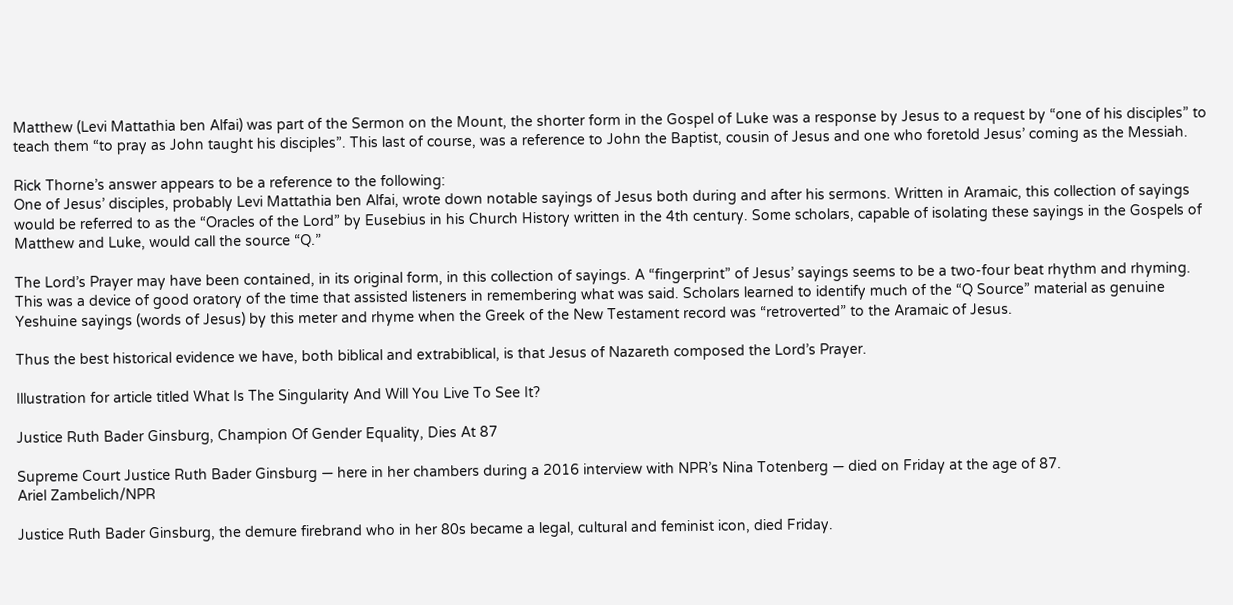Matthew (Levi Mattathia ben Alfai) was part of the Sermon on the Mount, the shorter form in the Gospel of Luke was a response by Jesus to a request by “one of his disciples” to teach them “to pray as John taught his disciples”. This last of course, was a reference to John the Baptist, cousin of Jesus and one who foretold Jesus’ coming as the Messiah.

Rick Thorne’s answer appears to be a reference to the following:
One of Jesus’ disciples, probably Levi Mattathia ben Alfai, wrote down notable sayings of Jesus both during and after his sermons. Written in Aramaic, this collection of sayings would be referred to as the “Oracles of the Lord” by Eusebius in his Church History written in the 4th century. Some scholars, capable of isolating these sayings in the Gospels of Matthew and Luke, would call the source “Q.”

The Lord’s Prayer may have been contained, in its original form, in this collection of sayings. A “fingerprint” of Jesus’ sayings seems to be a two-four beat rhythm and rhyming. This was a device of good oratory of the time that assisted listeners in remembering what was said. Scholars learned to identify much of the “Q Source” material as genuine Yeshuine sayings (words of Jesus) by this meter and rhyme when the Greek of the New Testament record was “retroverted” to the Aramaic of Jesus.

Thus the best historical evidence we have, both biblical and extrabiblical, is that Jesus of Nazareth composed the Lord’s Prayer.

Illustration for article titled What Is The Singularity And Will You Live To See It?

Justice Ruth Bader Ginsburg, Champion Of Gender Equality, Dies At 87

Supreme Court Justice Ruth Bader Ginsburg — here in her chambers during a 2016 interview with NPR’s Nina Totenberg — died on Friday at the age of 87.
Ariel Zambelich/NPR

Justice Ruth Bader Ginsburg, the demure firebrand who in her 80s became a legal, cultural and feminist icon, died Friday.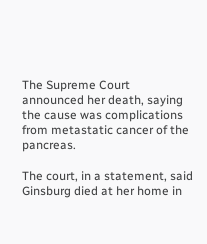The Supreme Court announced her death, saying the cause was complications from metastatic cancer of the pancreas.

The court, in a statement, said Ginsburg died at her home in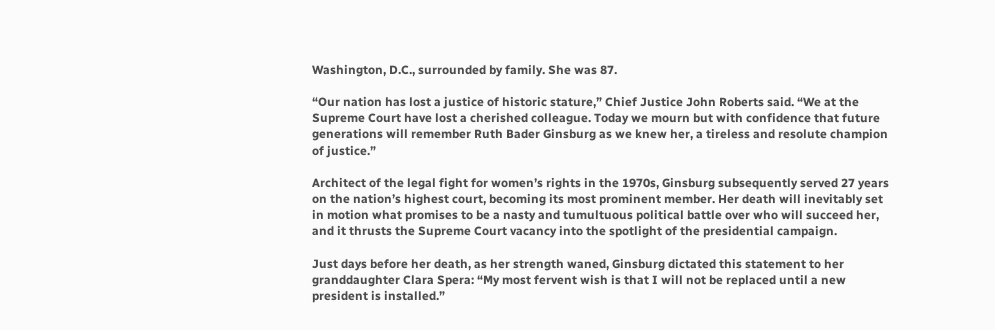Washington, D.C., surrounded by family. She was 87.

“Our nation has lost a justice of historic stature,” Chief Justice John Roberts said. “We at the Supreme Court have lost a cherished colleague. Today we mourn but with confidence that future generations will remember Ruth Bader Ginsburg as we knew her, a tireless and resolute champion of justice.”

Architect of the legal fight for women’s rights in the 1970s, Ginsburg subsequently served 27 years on the nation’s highest court, becoming its most prominent member. Her death will inevitably set in motion what promises to be a nasty and tumultuous political battle over who will succeed her, and it thrusts the Supreme Court vacancy into the spotlight of the presidential campaign.

Just days before her death, as her strength waned, Ginsburg dictated this statement to her granddaughter Clara Spera: “My most fervent wish is that I will not be replaced until a new president is installed.”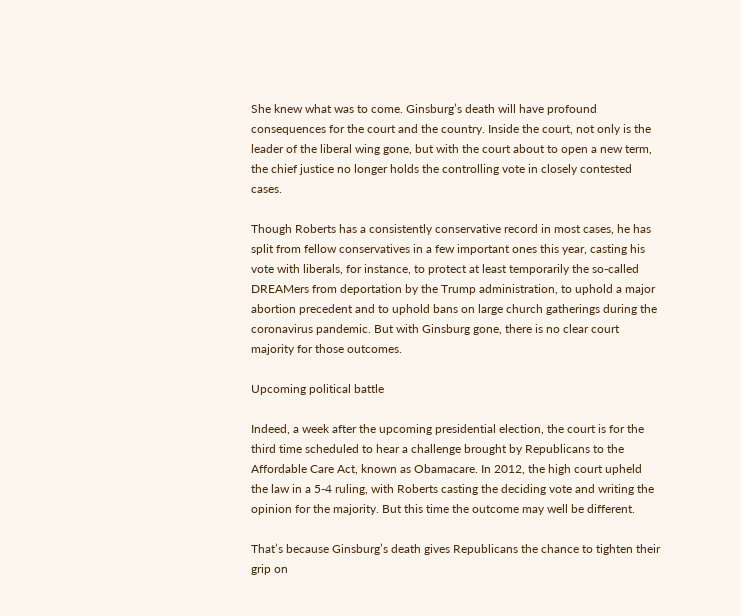She knew what was to come. Ginsburg’s death will have profound consequences for the court and the country. Inside the court, not only is the leader of the liberal wing gone, but with the court about to open a new term, the chief justice no longer holds the controlling vote in closely contested cases.

Though Roberts has a consistently conservative record in most cases, he has split from fellow conservatives in a few important ones this year, casting his vote with liberals, for instance, to protect at least temporarily the so-called DREAMers from deportation by the Trump administration, to uphold a major abortion precedent and to uphold bans on large church gatherings during the coronavirus pandemic. But with Ginsburg gone, there is no clear court majority for those outcomes.

Upcoming political battle

Indeed, a week after the upcoming presidential election, the court is for the third time scheduled to hear a challenge brought by Republicans to the Affordable Care Act, known as Obamacare. In 2012, the high court upheld the law in a 5-4 ruling, with Roberts casting the deciding vote and writing the opinion for the majority. But this time the outcome may well be different.

That’s because Ginsburg’s death gives Republicans the chance to tighten their grip on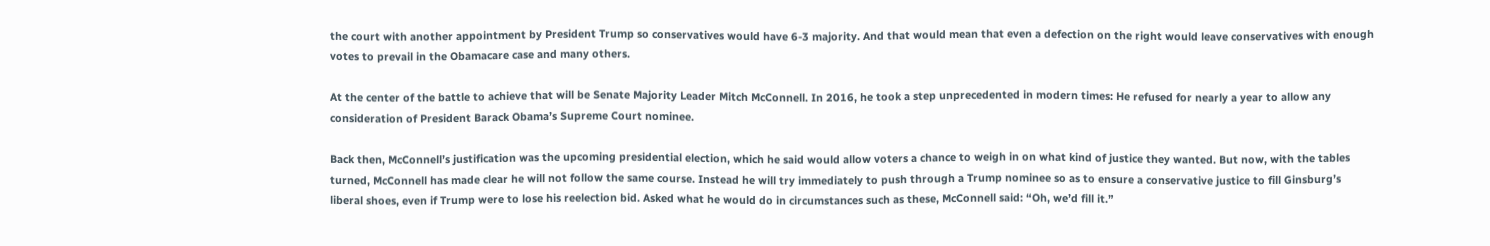the court with another appointment by President Trump so conservatives would have 6-3 majority. And that would mean that even a defection on the right would leave conservatives with enough votes to prevail in the Obamacare case and many others.

At the center of the battle to achieve that will be Senate Majority Leader Mitch McConnell. In 2016, he took a step unprecedented in modern times: He refused for nearly a year to allow any consideration of President Barack Obama’s Supreme Court nominee.

Back then, McConnell’s justification was the upcoming presidential election, which he said would allow voters a chance to weigh in on what kind of justice they wanted. But now, with the tables turned, McConnell has made clear he will not follow the same course. Instead he will try immediately to push through a Trump nominee so as to ensure a conservative justice to fill Ginsburg’s liberal shoes, even if Trump were to lose his reelection bid. Asked what he would do in circumstances such as these, McConnell said: “Oh, we’d fill it.”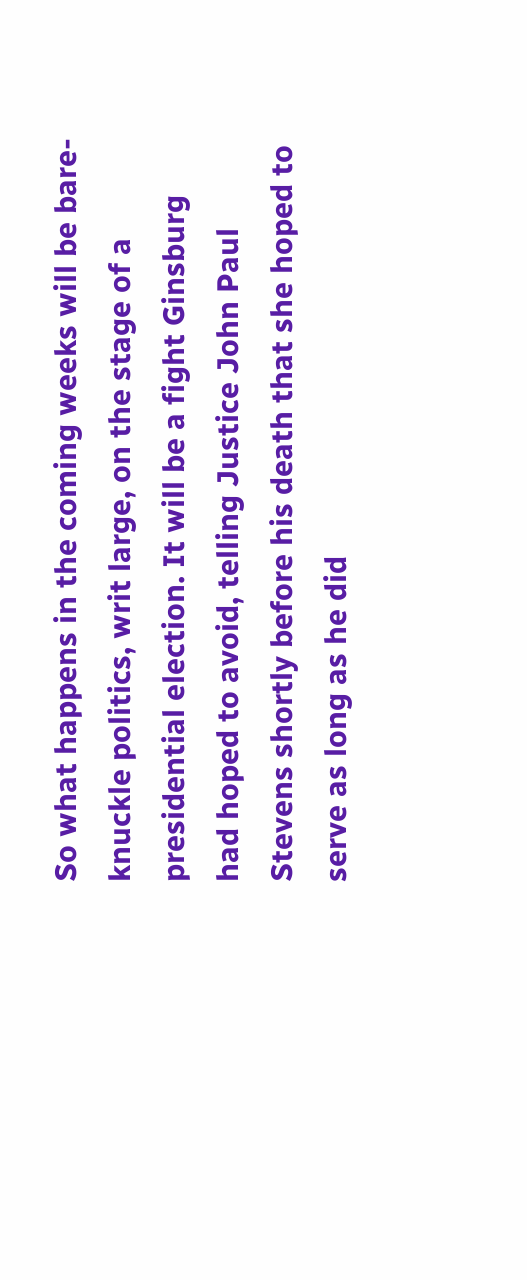So what happens in the coming weeks will be bare-knuckle politics, writ large, on the stage of a presidential election. It will be a fight Ginsburg had hoped to avoid, telling Justice John Paul Stevens shortly before his death that she hoped to serve as long as he did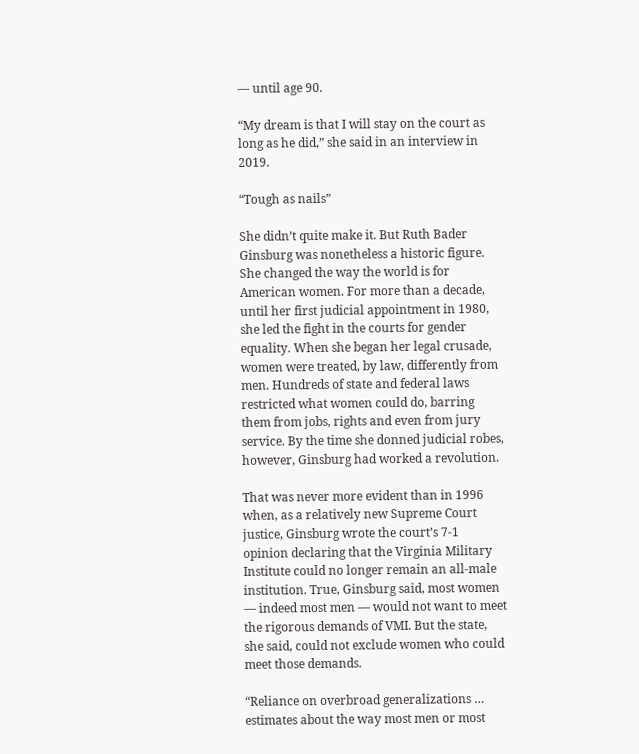— until age 90.

“My dream is that I will stay on the court as long as he did,” she said in an interview in 2019.

“Tough as nails”

She didn’t quite make it. But Ruth Bader Ginsburg was nonetheless a historic figure. She changed the way the world is for American women. For more than a decade, until her first judicial appointment in 1980, she led the fight in the courts for gender equality. When she began her legal crusade, women were treated, by law, differently from men. Hundreds of state and federal laws restricted what women could do, barring them from jobs, rights and even from jury service. By the time she donned judicial robes, however, Ginsburg had worked a revolution.

That was never more evident than in 1996 when, as a relatively new Supreme Court justice, Ginsburg wrote the court’s 7-1 opinion declaring that the Virginia Military Institute could no longer remain an all-male institution. True, Ginsburg said, most women — indeed most men — would not want to meet the rigorous demands of VMI. But the state, she said, could not exclude women who could meet those demands.

“Reliance on overbroad generalizations … estimates about the way most men or most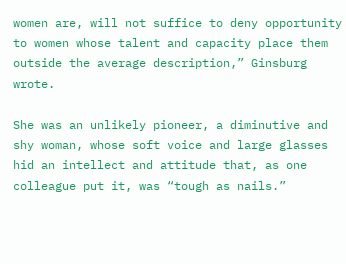women are, will not suffice to deny opportunity to women whose talent and capacity place them outside the average description,” Ginsburg wrote.

She was an unlikely pioneer, a diminutive and shy woman, whose soft voice and large glasses hid an intellect and attitude that, as one colleague put it, was “tough as nails.”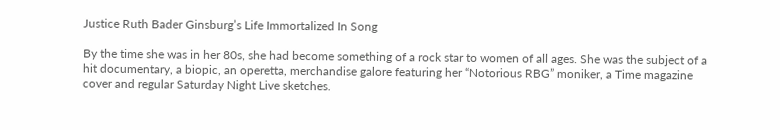Justice Ruth Bader Ginsburg’s Life Immortalized In Song

By the time she was in her 80s, she had become something of a rock star to women of all ages. She was the subject of a hit documentary, a biopic, an operetta, merchandise galore featuring her “Notorious RBG” moniker, a Time magazine cover and regular Saturday Night Live sketches.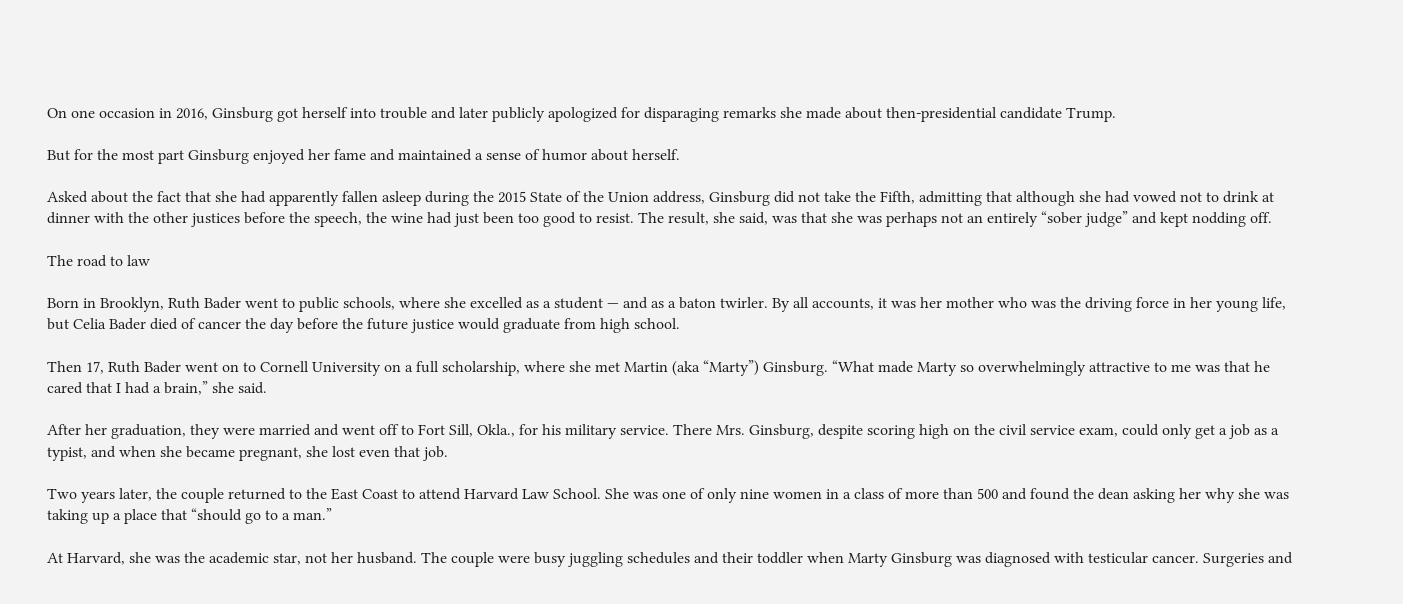On one occasion in 2016, Ginsburg got herself into trouble and later publicly apologized for disparaging remarks she made about then-presidential candidate Trump.

But for the most part Ginsburg enjoyed her fame and maintained a sense of humor about herself.

Asked about the fact that she had apparently fallen asleep during the 2015 State of the Union address, Ginsburg did not take the Fifth, admitting that although she had vowed not to drink at dinner with the other justices before the speech, the wine had just been too good to resist. The result, she said, was that she was perhaps not an entirely “sober judge” and kept nodding off.

The road to law

Born in Brooklyn, Ruth Bader went to public schools, where she excelled as a student — and as a baton twirler. By all accounts, it was her mother who was the driving force in her young life, but Celia Bader died of cancer the day before the future justice would graduate from high school.

Then 17, Ruth Bader went on to Cornell University on a full scholarship, where she met Martin (aka “Marty”) Ginsburg. “What made Marty so overwhelmingly attractive to me was that he cared that I had a brain,” she said.

After her graduation, they were married and went off to Fort Sill, Okla., for his military service. There Mrs. Ginsburg, despite scoring high on the civil service exam, could only get a job as a typist, and when she became pregnant, she lost even that job.

Two years later, the couple returned to the East Coast to attend Harvard Law School. She was one of only nine women in a class of more than 500 and found the dean asking her why she was taking up a place that “should go to a man.”

At Harvard, she was the academic star, not her husband. The couple were busy juggling schedules and their toddler when Marty Ginsburg was diagnosed with testicular cancer. Surgeries and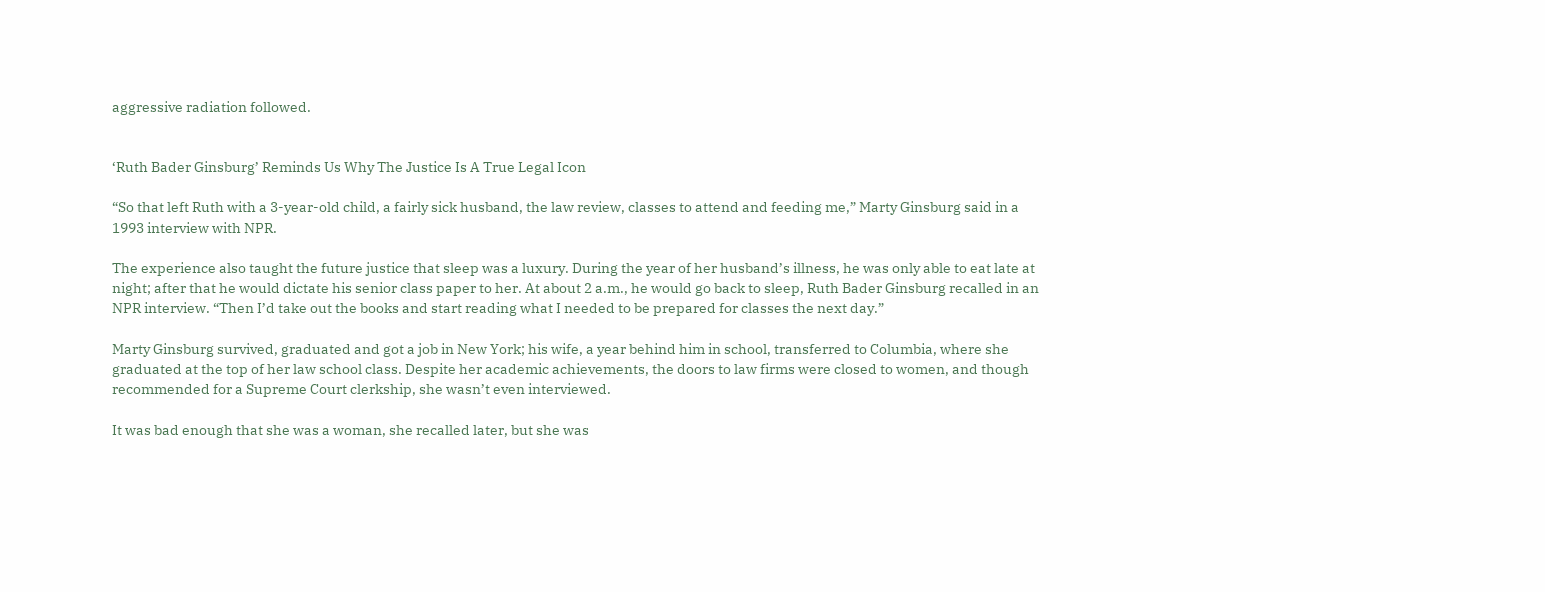aggressive radiation followed.


‘Ruth Bader Ginsburg’ Reminds Us Why The Justice Is A True Legal Icon

“So that left Ruth with a 3-year-old child, a fairly sick husband, the law review, classes to attend and feeding me,” Marty Ginsburg said in a 1993 interview with NPR.

The experience also taught the future justice that sleep was a luxury. During the year of her husband’s illness, he was only able to eat late at night; after that he would dictate his senior class paper to her. At about 2 a.m., he would go back to sleep, Ruth Bader Ginsburg recalled in an NPR interview. “Then I’d take out the books and start reading what I needed to be prepared for classes the next day.”

Marty Ginsburg survived, graduated and got a job in New York; his wife, a year behind him in school, transferred to Columbia, where she graduated at the top of her law school class. Despite her academic achievements, the doors to law firms were closed to women, and though recommended for a Supreme Court clerkship, she wasn’t even interviewed.

It was bad enough that she was a woman, she recalled later, but she was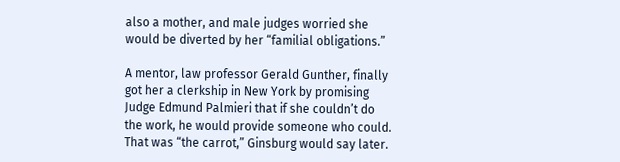also a mother, and male judges worried she would be diverted by her “familial obligations.”

A mentor, law professor Gerald Gunther, finally got her a clerkship in New York by promising Judge Edmund Palmieri that if she couldn’t do the work, he would provide someone who could. That was “the carrot,” Ginsburg would say later.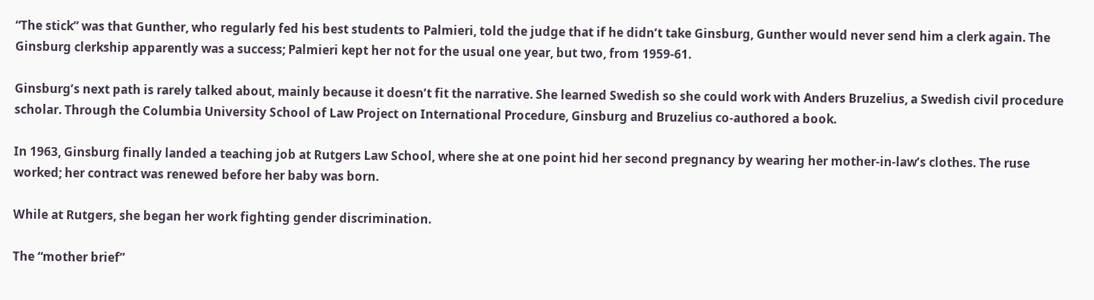“The stick” was that Gunther, who regularly fed his best students to Palmieri, told the judge that if he didn’t take Ginsburg, Gunther would never send him a clerk again. The Ginsburg clerkship apparently was a success; Palmieri kept her not for the usual one year, but two, from 1959-61.

Ginsburg’s next path is rarely talked about, mainly because it doesn’t fit the narrative. She learned Swedish so she could work with Anders Bruzelius, a Swedish civil procedure scholar. Through the Columbia University School of Law Project on International Procedure, Ginsburg and Bruzelius co-authored a book.

In 1963, Ginsburg finally landed a teaching job at Rutgers Law School, where she at one point hid her second pregnancy by wearing her mother-in-law’s clothes. The ruse worked; her contract was renewed before her baby was born.

While at Rutgers, she began her work fighting gender discrimination.

The “mother brief”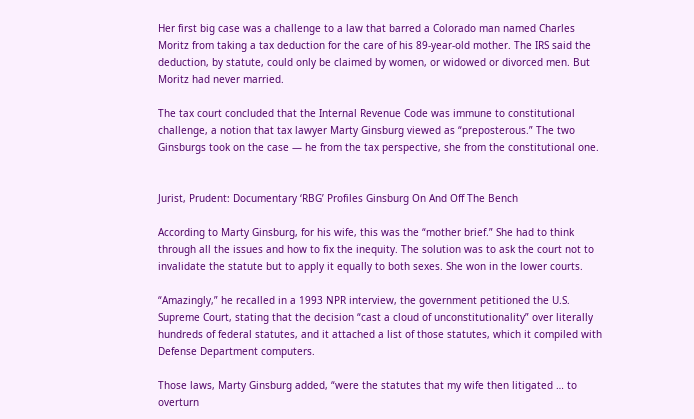Her first big case was a challenge to a law that barred a Colorado man named Charles Moritz from taking a tax deduction for the care of his 89-year-old mother. The IRS said the deduction, by statute, could only be claimed by women, or widowed or divorced men. But Moritz had never married.

The tax court concluded that the Internal Revenue Code was immune to constitutional challenge, a notion that tax lawyer Marty Ginsburg viewed as “preposterous.” The two Ginsburgs took on the case — he from the tax perspective, she from the constitutional one.


Jurist, Prudent: Documentary ‘RBG’ Profiles Ginsburg On And Off The Bench

According to Marty Ginsburg, for his wife, this was the “mother brief.” She had to think through all the issues and how to fix the inequity. The solution was to ask the court not to invalidate the statute but to apply it equally to both sexes. She won in the lower courts.

“Amazingly,” he recalled in a 1993 NPR interview, the government petitioned the U.S. Supreme Court, stating that the decision “cast a cloud of unconstitutionality” over literally hundreds of federal statutes, and it attached a list of those statutes, which it compiled with Defense Department computers.

Those laws, Marty Ginsburg added, “were the statutes that my wife then litigated … to overturn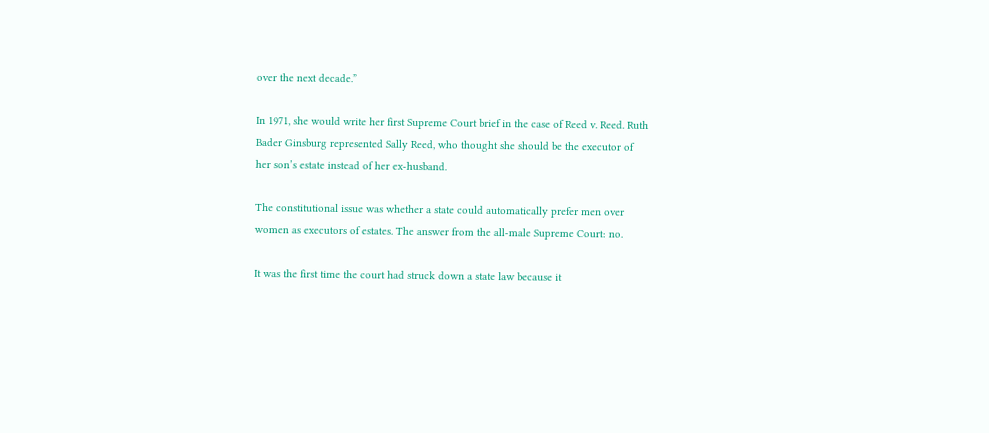over the next decade.”

In 1971, she would write her first Supreme Court brief in the case of Reed v. Reed. Ruth Bader Ginsburg represented Sally Reed, who thought she should be the executor of her son’s estate instead of her ex-husband.

The constitutional issue was whether a state could automatically prefer men over women as executors of estates. The answer from the all-male Supreme Court: no.

It was the first time the court had struck down a state law because it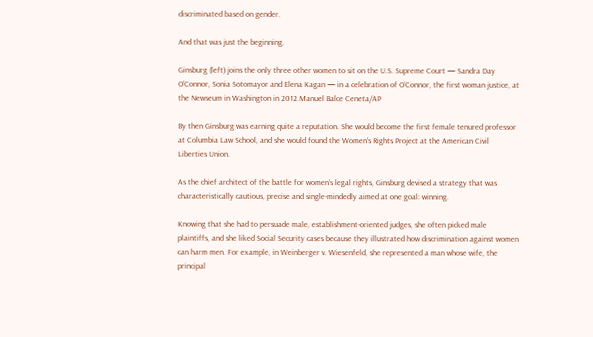discriminated based on gender.

And that was just the beginning.

Ginsburg (left) joins the only three other women to sit on the U.S. Supreme Court — Sandra Day O’Connor, Sonia Sotomayor and Elena Kagan — in a celebration of O’Connor, the first woman justice, at the Newseum in Washington in 2012.Manuel Balce Ceneta/AP

By then Ginsburg was earning quite a reputation. She would become the first female tenured professor at Columbia Law School, and she would found the Women’s Rights Project at the American Civil Liberties Union.

As the chief architect of the battle for women’s legal rights, Ginsburg devised a strategy that was characteristically cautious, precise and single-mindedly aimed at one goal: winning.

Knowing that she had to persuade male, establishment-oriented judges, she often picked male plaintiffs, and she liked Social Security cases because they illustrated how discrimination against women can harm men. For example, in Weinberger v. Wiesenfeld, she represented a man whose wife, the principal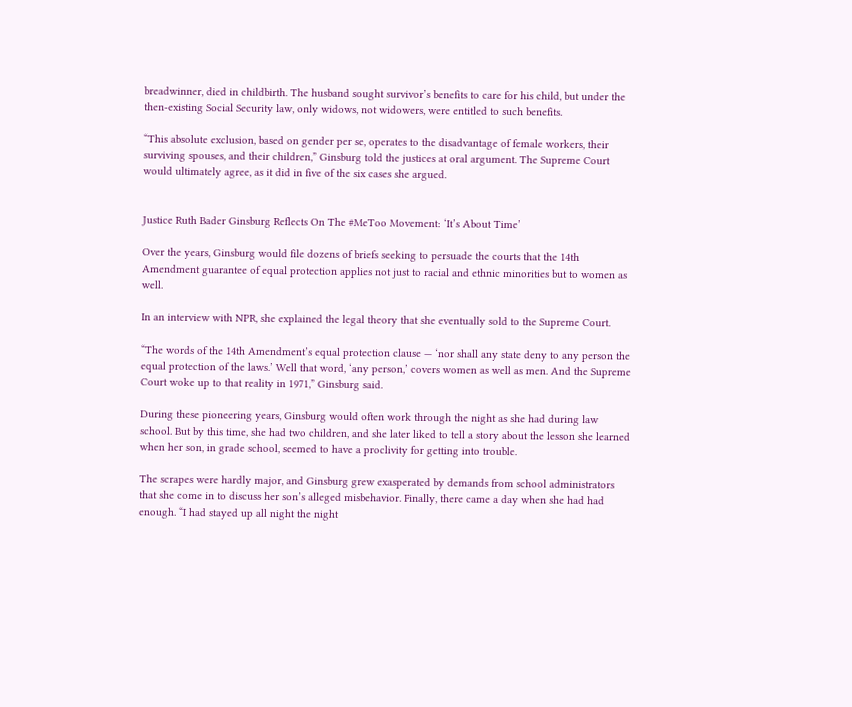breadwinner, died in childbirth. The husband sought survivor’s benefits to care for his child, but under the then-existing Social Security law, only widows, not widowers, were entitled to such benefits.

“This absolute exclusion, based on gender per se, operates to the disadvantage of female workers, their surviving spouses, and their children,” Ginsburg told the justices at oral argument. The Supreme Court would ultimately agree, as it did in five of the six cases she argued.


Justice Ruth Bader Ginsburg Reflects On The #MeToo Movement: ‘It’s About Time’

Over the years, Ginsburg would file dozens of briefs seeking to persuade the courts that the 14th Amendment guarantee of equal protection applies not just to racial and ethnic minorities but to women as well.

In an interview with NPR, she explained the legal theory that she eventually sold to the Supreme Court.

“The words of the 14th Amendment’s equal protection clause — ‘nor shall any state deny to any person the equal protection of the laws.’ Well that word, ‘any person,’ covers women as well as men. And the Supreme Court woke up to that reality in 1971,” Ginsburg said.

During these pioneering years, Ginsburg would often work through the night as she had during law school. But by this time, she had two children, and she later liked to tell a story about the lesson she learned when her son, in grade school, seemed to have a proclivity for getting into trouble.

The scrapes were hardly major, and Ginsburg grew exasperated by demands from school administrators that she come in to discuss her son’s alleged misbehavior. Finally, there came a day when she had had enough. “I had stayed up all night the night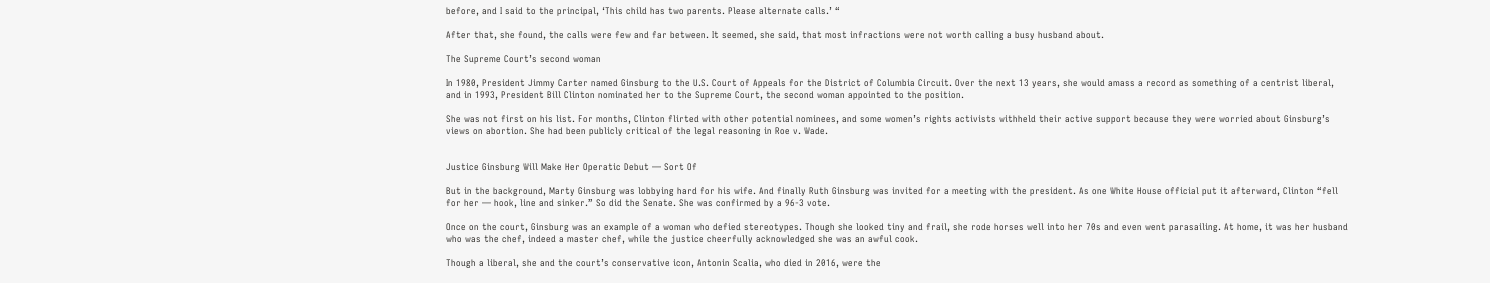before, and I said to the principal, ‘This child has two parents. Please alternate calls.’ “

After that, she found, the calls were few and far between. It seemed, she said, that most infractions were not worth calling a busy husband about.

The Supreme Court’s second woman

In 1980, President Jimmy Carter named Ginsburg to the U.S. Court of Appeals for the District of Columbia Circuit. Over the next 13 years, she would amass a record as something of a centrist liberal, and in 1993, President Bill Clinton nominated her to the Supreme Court, the second woman appointed to the position.

She was not first on his list. For months, Clinton flirted with other potential nominees, and some women’s rights activists withheld their active support because they were worried about Ginsburg’s views on abortion. She had been publicly critical of the legal reasoning in Roe v. Wade.


Justice Ginsburg Will Make Her Operatic Debut — Sort Of

But in the background, Marty Ginsburg was lobbying hard for his wife. And finally Ruth Ginsburg was invited for a meeting with the president. As one White House official put it afterward, Clinton “fell for her — hook, line and sinker.” So did the Senate. She was confirmed by a 96-3 vote.

Once on the court, Ginsburg was an example of a woman who defied stereotypes. Though she looked tiny and frail, she rode horses well into her 70s and even went parasailing. At home, it was her husband who was the chef, indeed a master chef, while the justice cheerfully acknowledged she was an awful cook.

Though a liberal, she and the court’s conservative icon, Antonin Scalia, who died in 2016, were the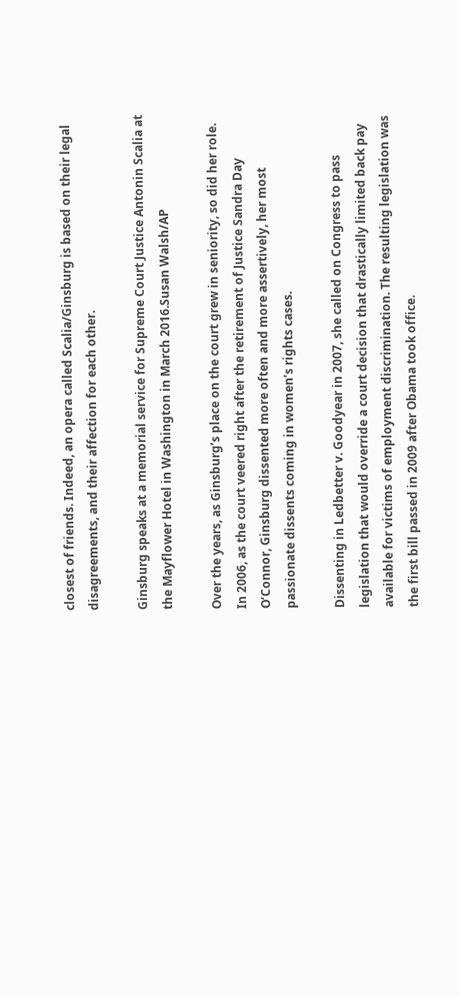closest of friends. Indeed, an opera called Scalia/Ginsburg is based on their legal disagreements, and their affection for each other.

Ginsburg speaks at a memorial service for Supreme Court Justice Antonin Scalia at the Mayflower Hotel in Washington in March 2016.Susan Walsh/AP

Over the years, as Ginsburg’s place on the court grew in seniority, so did her role. In 2006, as the court veered right after the retirement of Justice Sandra Day O’Connor, Ginsburg dissented more often and more assertively, her most passionate dissents coming in women’s rights cases.

Dissenting in Ledbetter v. Goodyear in 2007, she called on Congress to pass legislation that would override a court decision that drastically limited back pay available for victims of employment discrimination. The resulting legislation was the first bill passed in 2009 after Obama took office.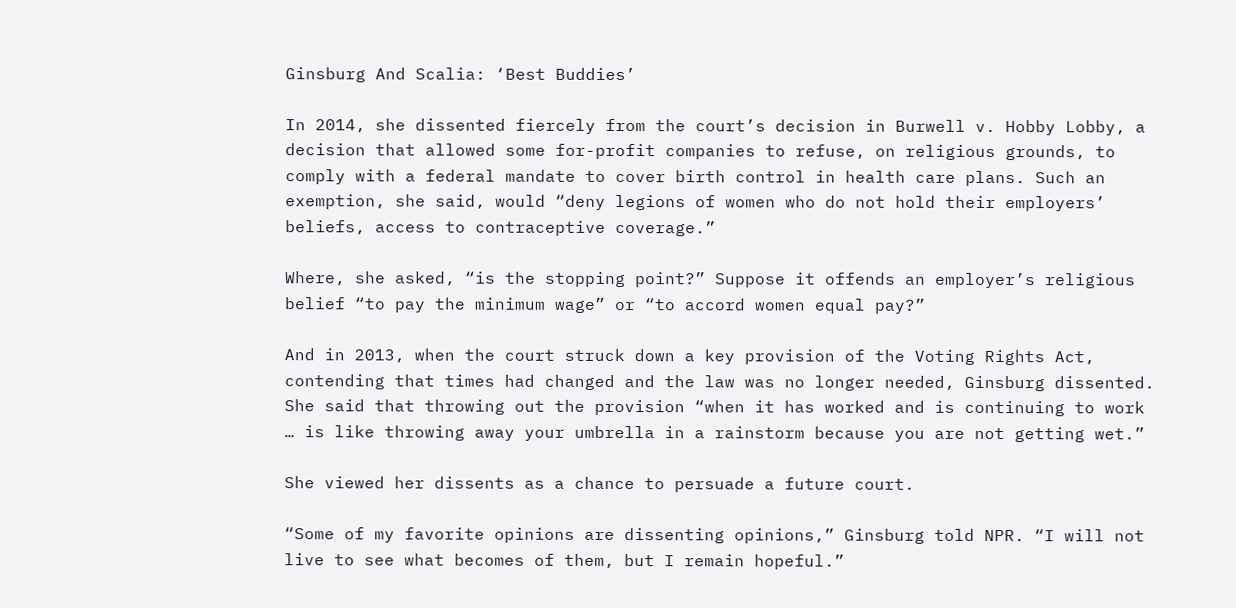Ginsburg And Scalia: ‘Best Buddies’

In 2014, she dissented fiercely from the court’s decision in Burwell v. Hobby Lobby, a decision that allowed some for-profit companies to refuse, on religious grounds, to comply with a federal mandate to cover birth control in health care plans. Such an exemption, she said, would “deny legions of women who do not hold their employers’ beliefs, access to contraceptive coverage.”

Where, she asked, “is the stopping point?” Suppose it offends an employer’s religious belief “to pay the minimum wage” or “to accord women equal pay?”

And in 2013, when the court struck down a key provision of the Voting Rights Act, contending that times had changed and the law was no longer needed, Ginsburg dissented. She said that throwing out the provision “when it has worked and is continuing to work … is like throwing away your umbrella in a rainstorm because you are not getting wet.”

She viewed her dissents as a chance to persuade a future court.

“Some of my favorite opinions are dissenting opinions,” Ginsburg told NPR. “I will not live to see what becomes of them, but I remain hopeful.”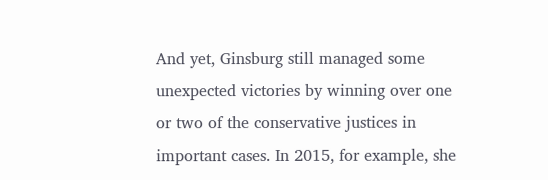And yet, Ginsburg still managed some unexpected victories by winning over one or two of the conservative justices in important cases. In 2015, for example, she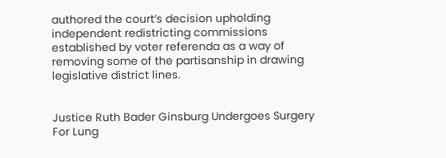authored the court’s decision upholding independent redistricting commissions established by voter referenda as a way of removing some of the partisanship in drawing legislative district lines.


Justice Ruth Bader Ginsburg Undergoes Surgery For Lung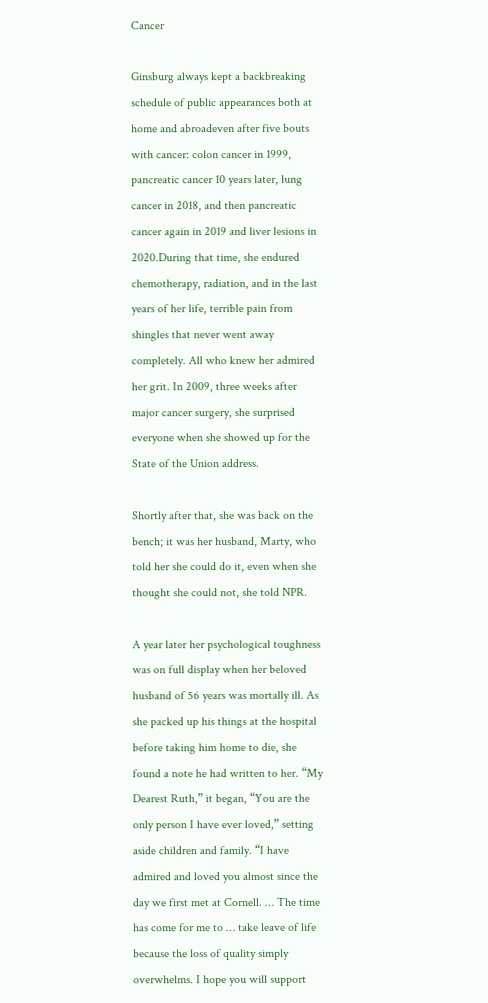Cancer

Ginsburg always kept a backbreaking schedule of public appearances both at home and abroadeven after five bouts with cancer: colon cancer in 1999, pancreatic cancer 10 years later, lung cancer in 2018, and then pancreatic cancer again in 2019 and liver lesions in 2020.During that time, she endured chemotherapy, radiation, and in the last years of her life, terrible pain from shingles that never went away completely. All who knew her admired her grit. In 2009, three weeks after major cancer surgery, she surprised everyone when she showed up for the State of the Union address.

Shortly after that, she was back on the bench; it was her husband, Marty, who told her she could do it, even when she thought she could not, she told NPR.

A year later her psychological toughness was on full display when her beloved husband of 56 years was mortally ill. As she packed up his things at the hospital before taking him home to die, she found a note he had written to her. “My Dearest Ruth,” it began, “You are the only person I have ever loved,” setting aside children and family. “I have admired and loved you almost since the day we first met at Cornell. … The time has come for me to … take leave of life because the loss of quality simply overwhelms. I hope you will support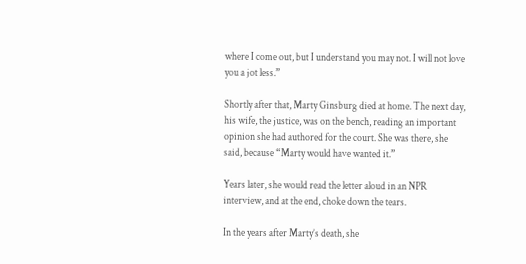where I come out, but I understand you may not. I will not love you a jot less.”

Shortly after that, Marty Ginsburg died at home. The next day, his wife, the justice, was on the bench, reading an important opinion she had authored for the court. She was there, she said, because “Marty would have wanted it.”

Years later, she would read the letter aloud in an NPR interview, and at the end, choke down the tears.

In the years after Marty’s death, she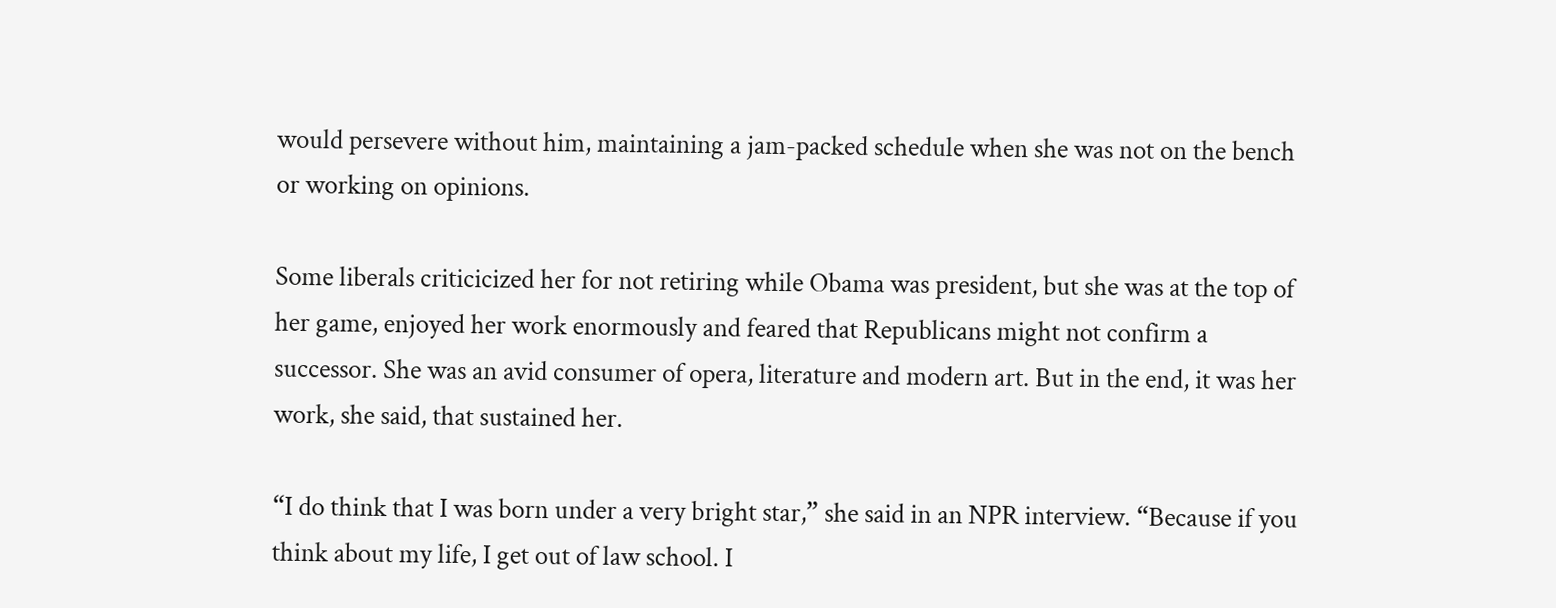would persevere without him, maintaining a jam-packed schedule when she was not on the bench or working on opinions.

Some liberals criticicized her for not retiring while Obama was president, but she was at the top of her game, enjoyed her work enormously and feared that Republicans might not confirm a successor. She was an avid consumer of opera, literature and modern art. But in the end, it was her work, she said, that sustained her.

“I do think that I was born under a very bright star,” she said in an NPR interview. “Because if you think about my life, I get out of law school. I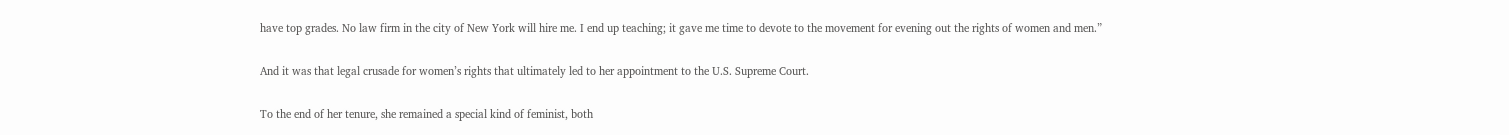have top grades. No law firm in the city of New York will hire me. I end up teaching; it gave me time to devote to the movement for evening out the rights of women and men.”

And it was that legal crusade for women’s rights that ultimately led to her appointment to the U.S. Supreme Court.

To the end of her tenure, she remained a special kind of feminist, both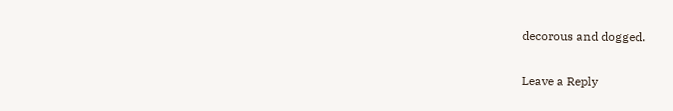decorous and dogged.

Leave a Reply